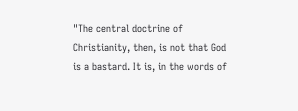"The central doctrine of Christianity, then, is not that God is a bastard. It is, in the words of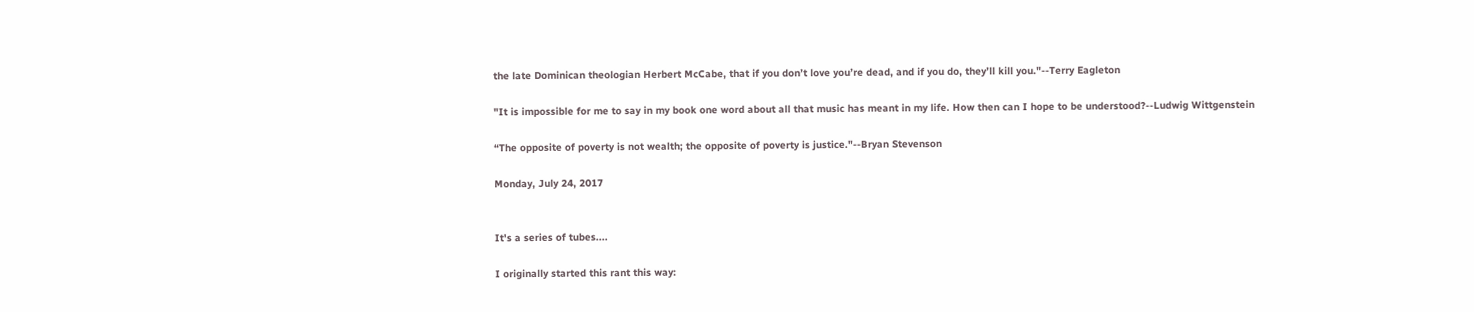the late Dominican theologian Herbert McCabe, that if you don’t love you’re dead, and if you do, they’ll kill you."--Terry Eagleton

"It is impossible for me to say in my book one word about all that music has meant in my life. How then can I hope to be understood?--Ludwig Wittgenstein

“The opposite of poverty is not wealth; the opposite of poverty is justice."--Bryan Stevenson

Monday, July 24, 2017


It's a series of tubes....

I originally started this rant this way: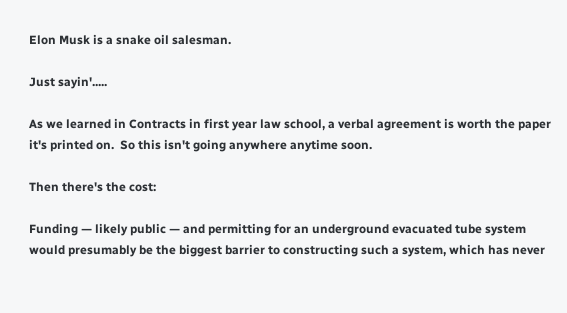Elon Musk is a snake oil salesman.

Just sayin'.....

As we learned in Contracts in first year law school, a verbal agreement is worth the paper it's printed on.  So this isn't going anywhere anytime soon.

Then there's the cost:

Funding — likely public — and permitting for an underground evacuated tube system would presumably be the biggest barrier to constructing such a system, which has never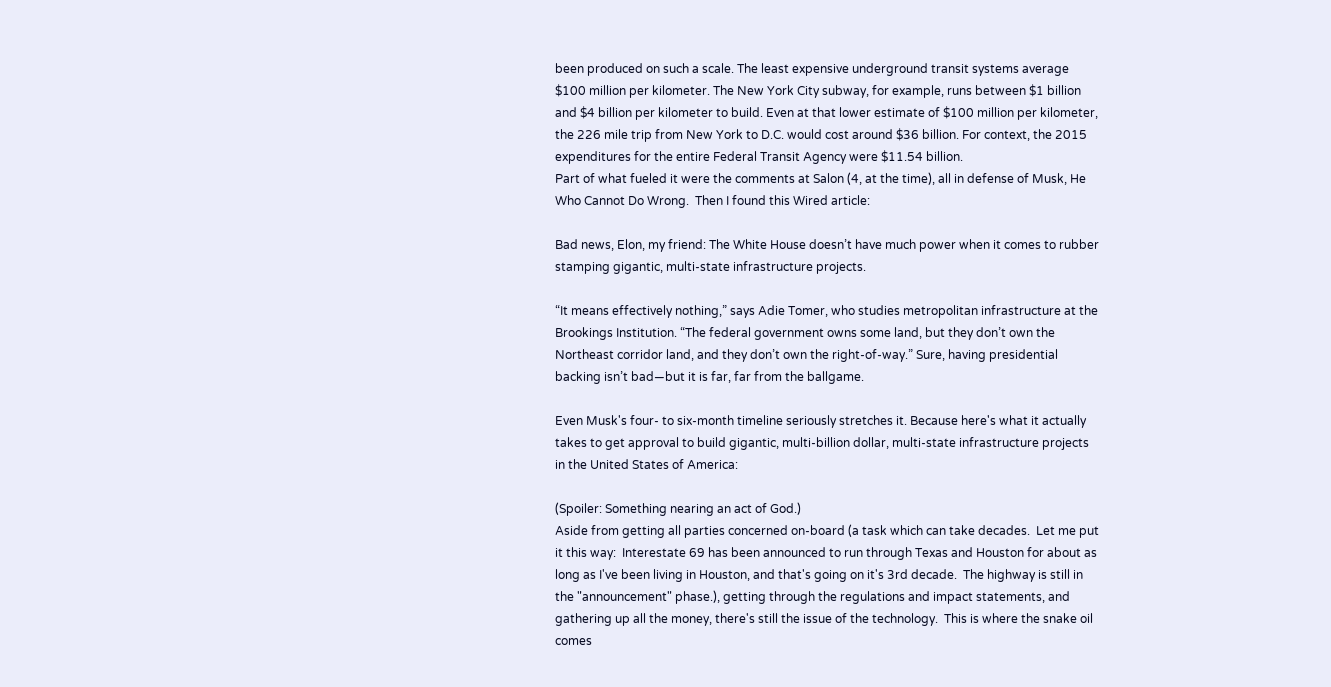been produced on such a scale. The least expensive underground transit systems average $100 million per kilometer. The New York City subway, for example, runs between $1 billion and $4 billion per kilometer to build. Even at that lower estimate of $100 million per kilometer, the 226 mile trip from New York to D.C. would cost around $36 billion. For context, the 2015 expenditures for the entire Federal Transit Agency were $11.54 billion.
Part of what fueled it were the comments at Salon (4, at the time), all in defense of Musk, He Who Cannot Do Wrong.  Then I found this Wired article:

Bad news, Elon, my friend: The White House doesn’t have much power when it comes to rubber stamping gigantic, multi-state infrastructure projects.

“It means effectively nothing,” says Adie Tomer, who studies metropolitan infrastructure at the Brookings Institution. “The federal government owns some land, but they don’t own the Northeast corridor land, and they don’t own the right-of-way.” Sure, having presidential backing isn’t bad—but it is far, far from the ballgame.

Even Musk's four- to six-month timeline seriously stretches it. Because here's what it actually takes to get approval to build gigantic, multi-billion dollar, multi-state infrastructure projects in the United States of America:

(Spoiler: Something nearing an act of God.)
Aside from getting all parties concerned on-board (a task which can take decades.  Let me put it this way:  Interestate 69 has been announced to run through Texas and Houston for about as long as I've been living in Houston, and that's going on it's 3rd decade.  The highway is still in the "announcement" phase.), getting through the regulations and impact statements, and gathering up all the money, there's still the issue of the technology.  This is where the snake oil comes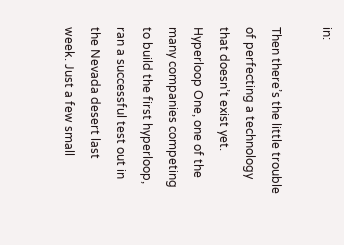in:

Then there’s the little trouble of perfecting a technology that doesn’t exist yet. Hyperloop One, one of the many companies competing to build the first hyperloop, ran a successful test out in the Nevada desert last week. Just a few small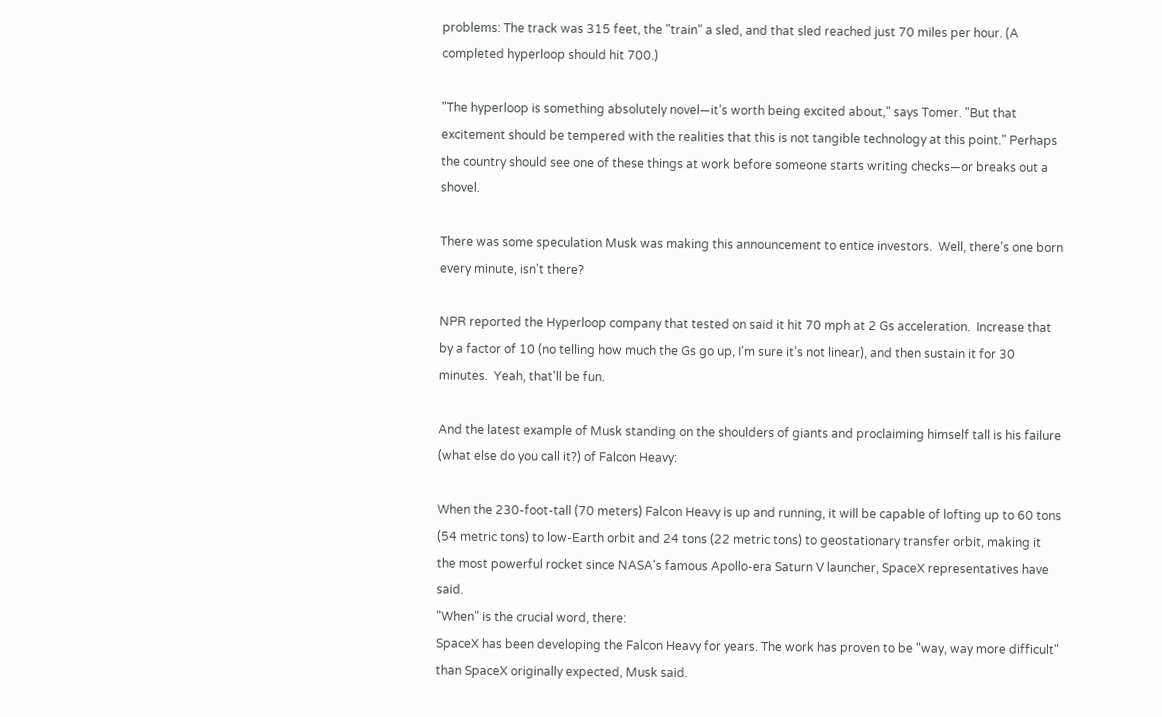problems: The track was 315 feet, the "train" a sled, and that sled reached just 70 miles per hour. (A completed hyperloop should hit 700.)

"The hyperloop is something absolutely novel—it’s worth being excited about," says Tomer. "But that excitement should be tempered with the realities that this is not tangible technology at this point." Perhaps the country should see one of these things at work before someone starts writing checks—or breaks out a shovel.

There was some speculation Musk was making this announcement to entice investors.  Well, there's one born every minute, isn't there?

NPR reported the Hyperloop company that tested on said it hit 70 mph at 2 Gs acceleration.  Increase that by a factor of 10 (no telling how much the Gs go up, I'm sure it's not linear), and then sustain it for 30 minutes.  Yeah, that'll be fun.

And the latest example of Musk standing on the shoulders of giants and proclaiming himself tall is his failure (what else do you call it?) of Falcon Heavy:

When the 230-foot-tall (70 meters) Falcon Heavy is up and running, it will be capable of lofting up to 60 tons (54 metric tons) to low-Earth orbit and 24 tons (22 metric tons) to geostationary transfer orbit, making it the most powerful rocket since NASA's famous Apollo-era Saturn V launcher, SpaceX representatives have said.
"When" is the crucial word, there:
SpaceX has been developing the Falcon Heavy for years. The work has proven to be "way, way more difficult" than SpaceX originally expected, Musk said.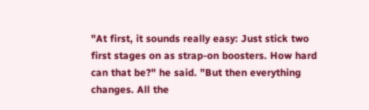"At first, it sounds really easy: Just stick two first stages on as strap-on boosters. How hard can that be?" he said. "But then everything changes. All the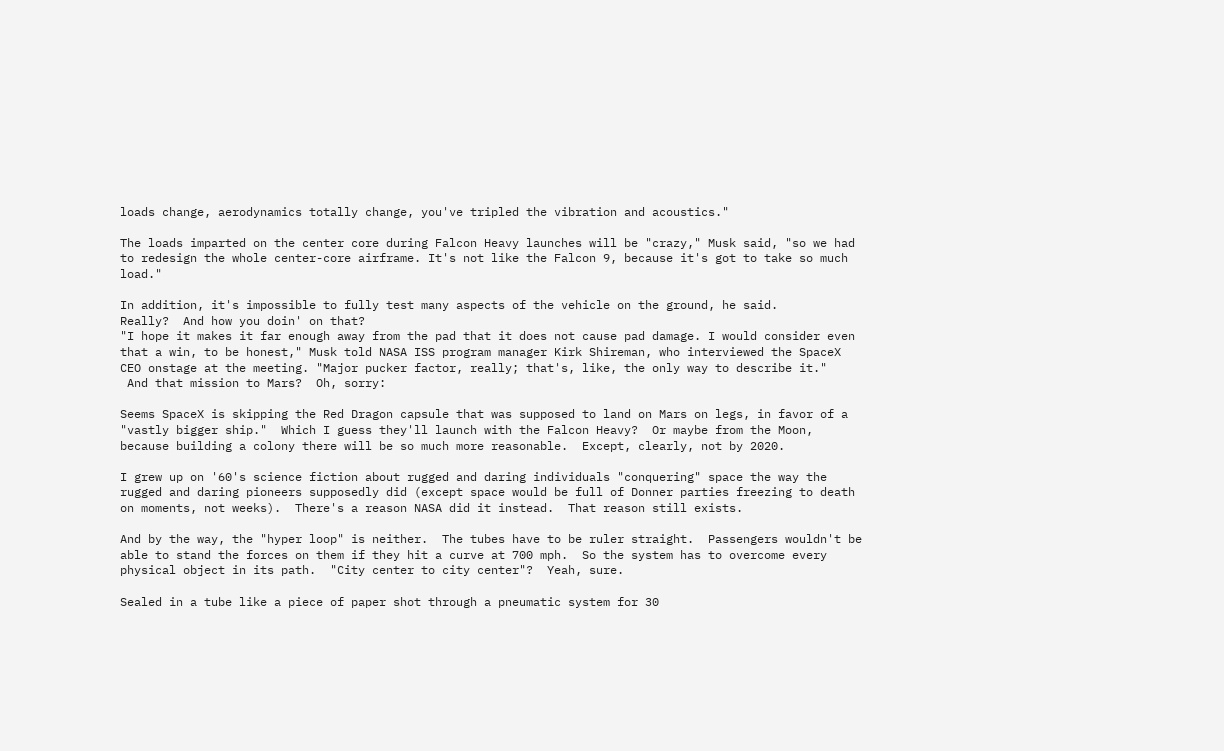loads change, aerodynamics totally change, you've tripled the vibration and acoustics."

The loads imparted on the center core during Falcon Heavy launches will be "crazy," Musk said, "so we had to redesign the whole center-core airframe. It's not like the Falcon 9, because it's got to take so much load."

In addition, it's impossible to fully test many aspects of the vehicle on the ground, he said.
Really?  And how you doin' on that?
"I hope it makes it far enough away from the pad that it does not cause pad damage. I would consider even that a win, to be honest," Musk told NASA ISS program manager Kirk Shireman, who interviewed the SpaceX CEO onstage at the meeting. "Major pucker factor, really; that's, like, the only way to describe it."
 And that mission to Mars?  Oh, sorry:

Seems SpaceX is skipping the Red Dragon capsule that was supposed to land on Mars on legs, in favor of a "vastly bigger ship."  Which I guess they'll launch with the Falcon Heavy?  Or maybe from the Moon, because building a colony there will be so much more reasonable.  Except, clearly, not by 2020.

I grew up on '60's science fiction about rugged and daring individuals "conquering" space the way the rugged and daring pioneers supposedly did (except space would be full of Donner parties freezing to death on moments, not weeks).  There's a reason NASA did it instead.  That reason still exists.

And by the way, the "hyper loop" is neither.  The tubes have to be ruler straight.  Passengers wouldn't be able to stand the forces on them if they hit a curve at 700 mph.  So the system has to overcome every physical object in its path.  "City center to city center"?  Yeah, sure.

Sealed in a tube like a piece of paper shot through a pneumatic system for 30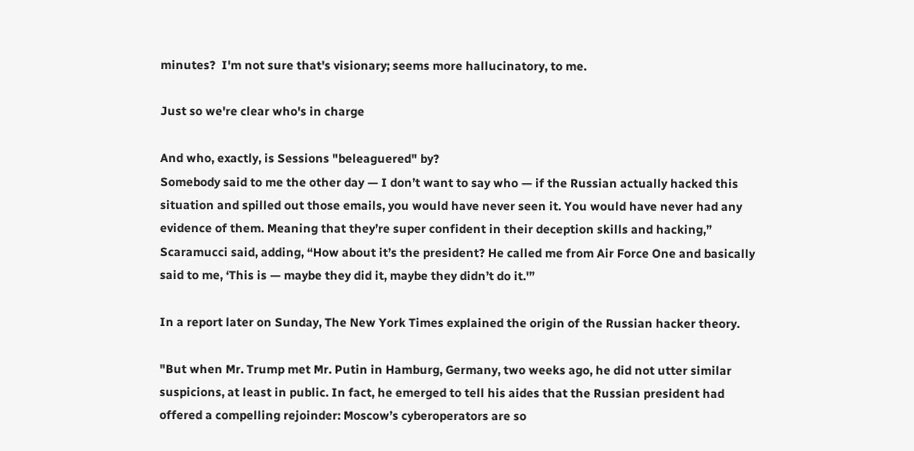minutes?  I'm not sure that's visionary; seems more hallucinatory, to me.

Just so we're clear who's in charge

And who, exactly, is Sessions "beleaguered" by?
Somebody said to me the other day — I don’t want to say who — if the Russian actually hacked this situation and spilled out those emails, you would have never seen it. You would have never had any evidence of them. Meaning that they’re super confident in their deception skills and hacking,” Scaramucci said, adding, “How about it’s the president? He called me from Air Force One and basically said to me, ‘This is — maybe they did it, maybe they didn’t do it.'”

In a report later on Sunday, The New York Times explained the origin of the Russian hacker theory.

"But when Mr. Trump met Mr. Putin in Hamburg, Germany, two weeks ago, he did not utter similar suspicions, at least in public. In fact, he emerged to tell his aides that the Russian president had offered a compelling rejoinder: Moscow’s cyberoperators are so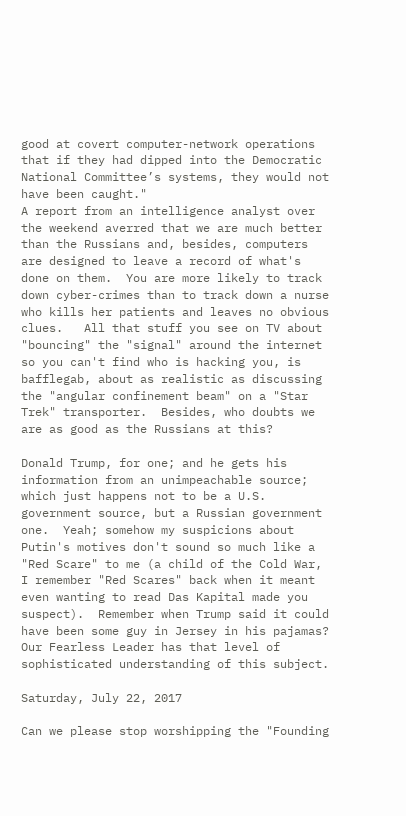good at covert computer-network operations that if they had dipped into the Democratic National Committee’s systems, they would not have been caught."
A report from an intelligence analyst over the weekend averred that we are much better than the Russians and, besides, computers are designed to leave a record of what's done on them.  You are more likely to track down cyber-crimes than to track down a nurse who kills her patients and leaves no obvious clues.   All that stuff you see on TV about "bouncing" the "signal" around the internet so you can't find who is hacking you, is bafflegab, about as realistic as discussing the "angular confinement beam" on a "Star Trek" transporter.  Besides, who doubts we are as good as the Russians at this?

Donald Trump, for one; and he gets his information from an unimpeachable source; which just happens not to be a U.S. government source, but a Russian government one.  Yeah; somehow my suspicions about Putin's motives don't sound so much like a "Red Scare" to me (a child of the Cold War, I remember "Red Scares" back when it meant even wanting to read Das Kapital made you suspect).  Remember when Trump said it could have been some guy in Jersey in his pajamas?  Our Fearless Leader has that level of sophisticated understanding of this subject.

Saturday, July 22, 2017

Can we please stop worshipping the "Founding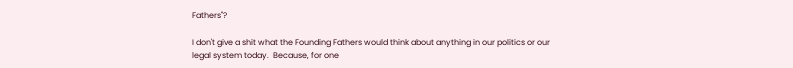Fathers"?

I don't give a shit what the Founding Fathers would think about anything in our politics or our legal system today.  Because, for one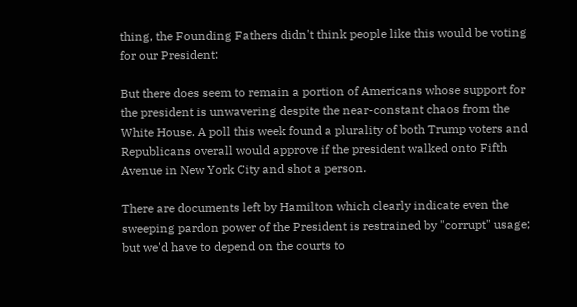thing, the Founding Fathers didn't think people like this would be voting for our President:

But there does seem to remain a portion of Americans whose support for the president is unwavering despite the near-constant chaos from the White House. A poll this week found a plurality of both Trump voters and Republicans overall would approve if the president walked onto Fifth Avenue in New York City and shot a person.

There are documents left by Hamilton which clearly indicate even the sweeping pardon power of the President is restrained by "corrupt" usage; but we'd have to depend on the courts to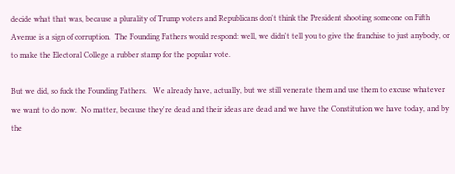decide what that was, because a plurality of Trump voters and Republicans don't think the President shooting someone on Fifth Avenue is a sign of corruption.  The Founding Fathers would respond: well, we didn't tell you to give the franchise to just anybody, or to make the Electoral College a rubber stamp for the popular vote.

But we did, so fuck the Founding Fathers.   We already have, actually, but we still venerate them and use them to excuse whatever we want to do now.  No matter, because they're dead and their ideas are dead and we have the Constitution we have today, and by the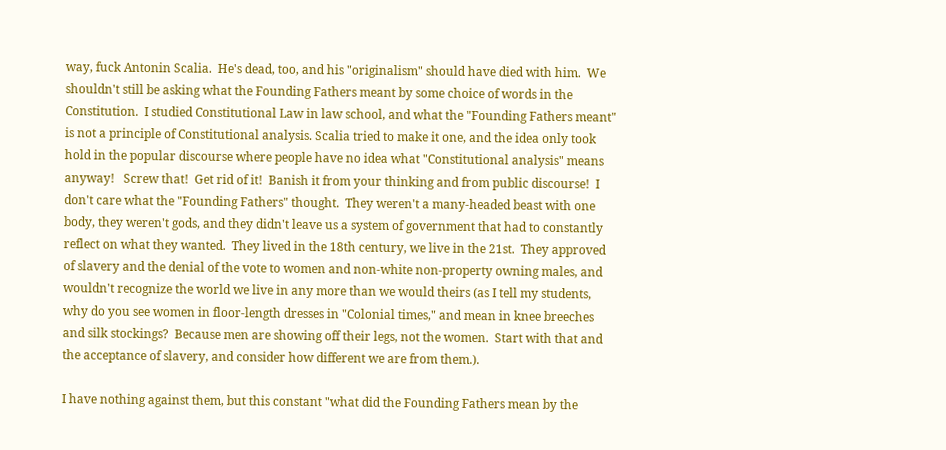way, fuck Antonin Scalia.  He's dead, too, and his "originalism" should have died with him.  We shouldn't still be asking what the Founding Fathers meant by some choice of words in the Constitution.  I studied Constitutional Law in law school, and what the "Founding Fathers meant" is not a principle of Constitutional analysis. Scalia tried to make it one, and the idea only took hold in the popular discourse where people have no idea what "Constitutional analysis" means anyway!   Screw that!  Get rid of it!  Banish it from your thinking and from public discourse!  I don't care what the "Founding Fathers" thought.  They weren't a many-headed beast with one body, they weren't gods, and they didn't leave us a system of government that had to constantly reflect on what they wanted.  They lived in the 18th century, we live in the 21st.  They approved of slavery and the denial of the vote to women and non-white non-property owning males, and wouldn't recognize the world we live in any more than we would theirs (as I tell my students, why do you see women in floor-length dresses in "Colonial times," and mean in knee breeches and silk stockings?  Because men are showing off their legs, not the women.  Start with that and the acceptance of slavery, and consider how different we are from them.).

I have nothing against them, but this constant "what did the Founding Fathers mean by the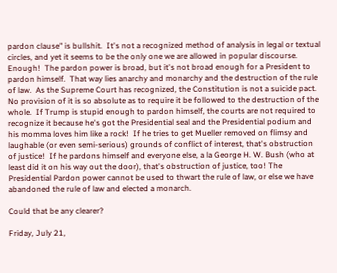pardon clause" is bullshit.  It's not a recognized method of analysis in legal or textual circles, and yet it seems to be the only one we are allowed in popular discourse.  Enough!  The pardon power is broad, but it's not broad enough for a President to pardon himself.  That way lies anarchy and monarchy and the destruction of the rule of law.  As the Supreme Court has recognized, the Constitution is not a suicide pact.  No provision of it is so absolute as to require it be followed to the destruction of the whole.  If Trump is stupid enough to pardon himself, the courts are not required to recognize it because he's got the Presidential seal and the Presidential podium and his momma loves him like a rock!  If he tries to get Mueller removed on flimsy and laughable (or even semi-serious) grounds of conflict of interest, that's obstruction of justice!  If he pardons himself and everyone else, a la George H. W. Bush (who at least did it on his way out the door), that's obstruction of justice, too! The Presidential Pardon power cannot be used to thwart the rule of law, or else we have abandoned the rule of law and elected a monarch.

Could that be any clearer?

Friday, July 21,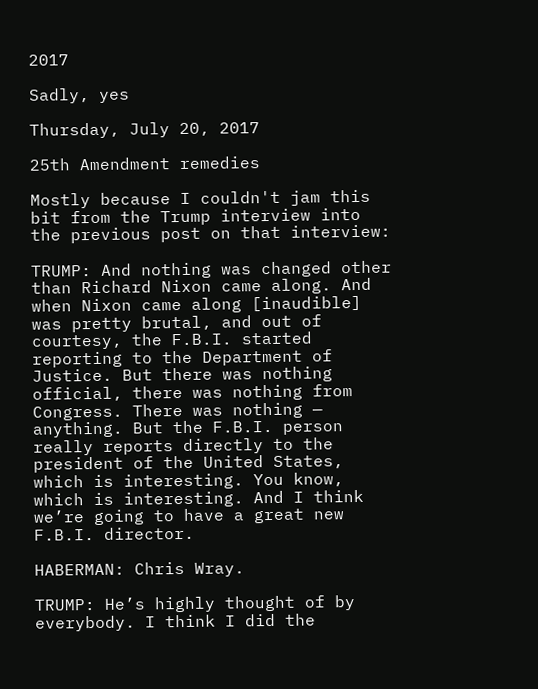2017

Sadly, yes

Thursday, July 20, 2017

25th Amendment remedies

Mostly because I couldn't jam this bit from the Trump interview into the previous post on that interview:

TRUMP: And nothing was changed other than Richard Nixon came along. And when Nixon came along [inaudible] was pretty brutal, and out of courtesy, the F.B.I. started reporting to the Department of Justice. But there was nothing official, there was nothing from Congress. There was nothing — anything. But the F.B.I. person really reports directly to the president of the United States, which is interesting. You know, which is interesting. And I think we’re going to have a great new F.B.I. director.

HABERMAN: Chris Wray.

TRUMP: He’s highly thought of by everybody. I think I did the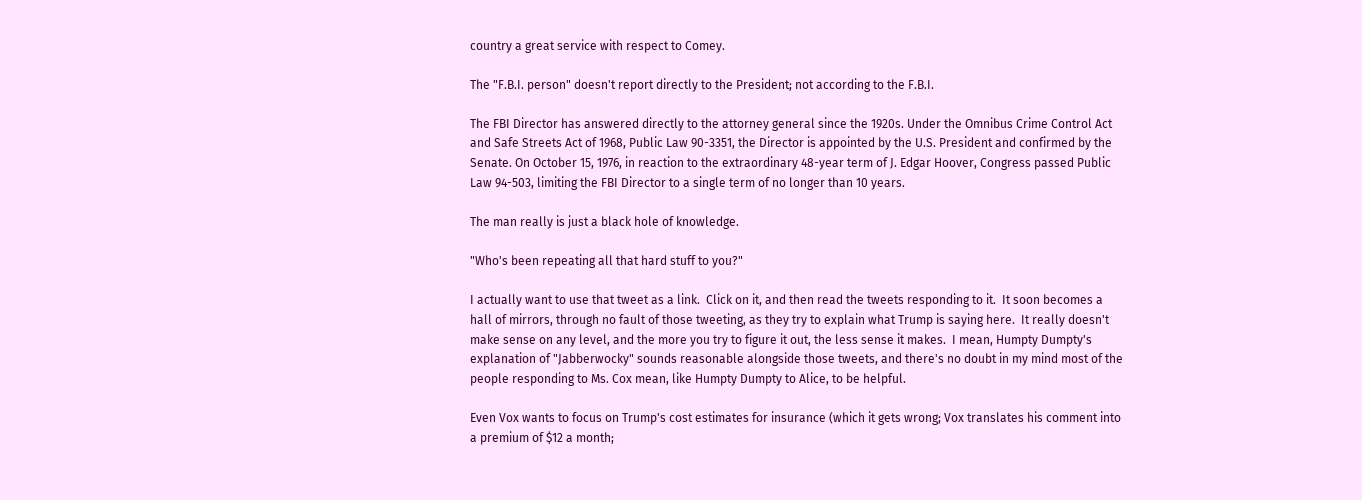country a great service with respect to Comey.

The "F.B.I. person" doesn't report directly to the President; not according to the F.B.I.

The FBI Director has answered directly to the attorney general since the 1920s. Under the Omnibus Crime Control Act and Safe Streets Act of 1968, Public Law 90-3351, the Director is appointed by the U.S. President and confirmed by the Senate. On October 15, 1976, in reaction to the extraordinary 48-year term of J. Edgar Hoover, Congress passed Public Law 94-503, limiting the FBI Director to a single term of no longer than 10 years.

The man really is just a black hole of knowledge.

"Who's been repeating all that hard stuff to you?"

I actually want to use that tweet as a link.  Click on it, and then read the tweets responding to it.  It soon becomes a hall of mirrors, through no fault of those tweeting, as they try to explain what Trump is saying here.  It really doesn't make sense on any level, and the more you try to figure it out, the less sense it makes.  I mean, Humpty Dumpty's explanation of "Jabberwocky" sounds reasonable alongside those tweets, and there's no doubt in my mind most of the people responding to Ms. Cox mean, like Humpty Dumpty to Alice, to be helpful.

Even Vox wants to focus on Trump's cost estimates for insurance (which it gets wrong; Vox translates his comment into a premium of $12 a month;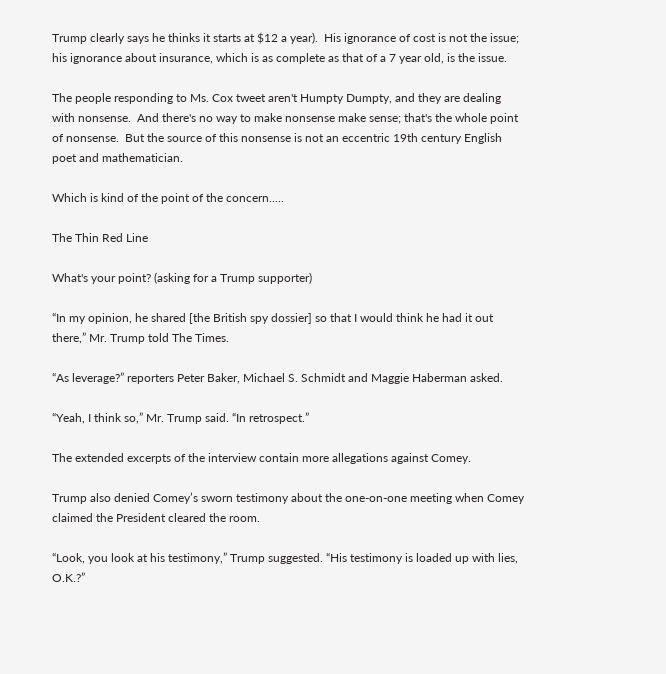Trump clearly says he thinks it starts at $12 a year).  His ignorance of cost is not the issue; his ignorance about insurance, which is as complete as that of a 7 year old, is the issue.

The people responding to Ms. Cox tweet aren't Humpty Dumpty, and they are dealing with nonsense.  And there's no way to make nonsense make sense; that's the whole point of nonsense.  But the source of this nonsense is not an eccentric 19th century English poet and mathematician.

Which is kind of the point of the concern.....

The Thin Red Line

What's your point? (asking for a Trump supporter)

“In my opinion, he shared [the British spy dossier] so that I would think he had it out there,” Mr. Trump told The Times.

“As leverage?” reporters Peter Baker, Michael S. Schmidt and Maggie Haberman asked.

“Yeah, I think so,” Mr. Trump said. “In retrospect.”

The extended excerpts of the interview contain more allegations against Comey.

Trump also denied Comey’s sworn testimony about the one-on-one meeting when Comey claimed the President cleared the room.

“Look, you look at his testimony,” Trump suggested. “His testimony is loaded up with lies, O.K.?”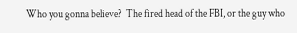Who you gonna believe?  The fired head of the FBI, or the guy who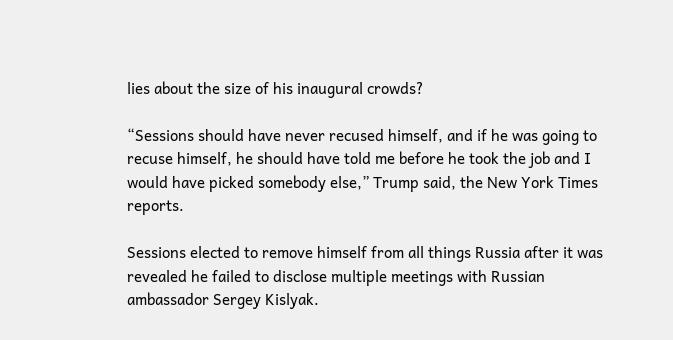lies about the size of his inaugural crowds?

“Sessions should have never recused himself, and if he was going to recuse himself, he should have told me before he took the job and I would have picked somebody else,” Trump said, the New York Times reports.

Sessions elected to remove himself from all things Russia after it was revealed he failed to disclose multiple meetings with Russian ambassador Sergey Kislyak.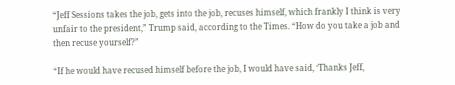“Jeff Sessions takes the job, gets into the job, recuses himself, which frankly I think is very unfair to the president,” Trump said, according to the Times. “How do you take a job and then recuse yourself?”

“If he would have recused himself before the job, I would have said, ‘Thanks Jeff,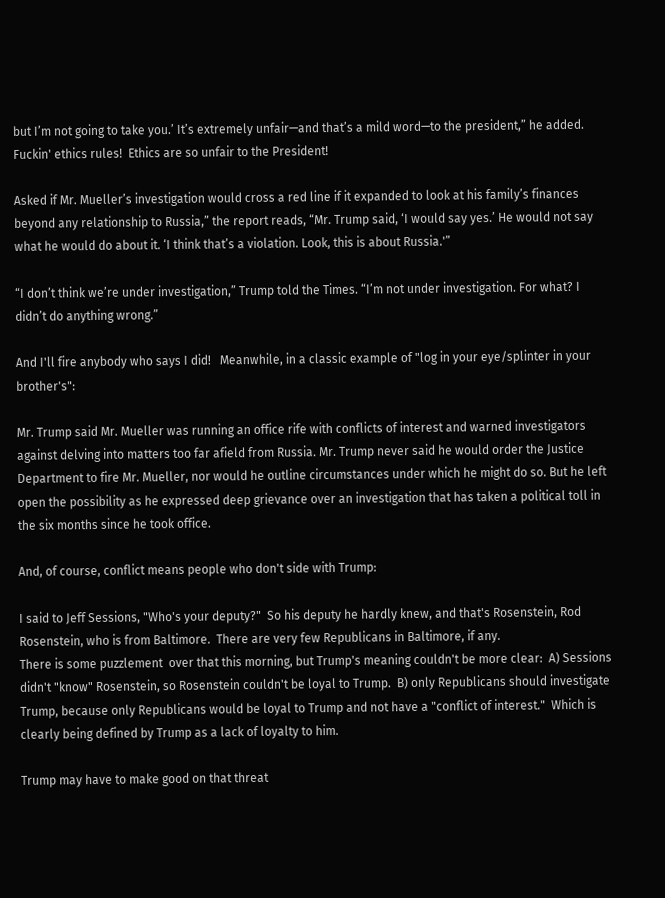but I’m not going to take you.’ It’s extremely unfair—and that’s a mild word—to the president,” he added.
Fuckin' ethics rules!  Ethics are so unfair to the President!

Asked if Mr. Mueller’s investigation would cross a red line if it expanded to look at his family’s finances beyond any relationship to Russia,” the report reads, “Mr. Trump said, ‘I would say yes.’ He would not say what he would do about it. ‘I think that’s a violation. Look, this is about Russia.'”

“I don’t think we’re under investigation,” Trump told the Times. “I’m not under investigation. For what? I didn’t do anything wrong.”

And I'll fire anybody who says I did!   Meanwhile, in a classic example of "log in your eye/splinter in your brother's":

Mr. Trump said Mr. Mueller was running an office rife with conflicts of interest and warned investigators against delving into matters too far afield from Russia. Mr. Trump never said he would order the Justice Department to fire Mr. Mueller, nor would he outline circumstances under which he might do so. But he left open the possibility as he expressed deep grievance over an investigation that has taken a political toll in the six months since he took office.

And, of course, conflict means people who don't side with Trump:

I said to Jeff Sessions, "Who's your deputy?"  So his deputy he hardly knew, and that's Rosenstein, Rod Rosenstein, who is from Baltimore.  There are very few Republicans in Baltimore, if any.
There is some puzzlement  over that this morning, but Trump's meaning couldn't be more clear:  A) Sessions didn't "know" Rosenstein, so Rosenstein couldn't be loyal to Trump.  B) only Republicans should investigate Trump, because only Republicans would be loyal to Trump and not have a "conflict of interest."  Which is clearly being defined by Trump as a lack of loyalty to him.

Trump may have to make good on that threat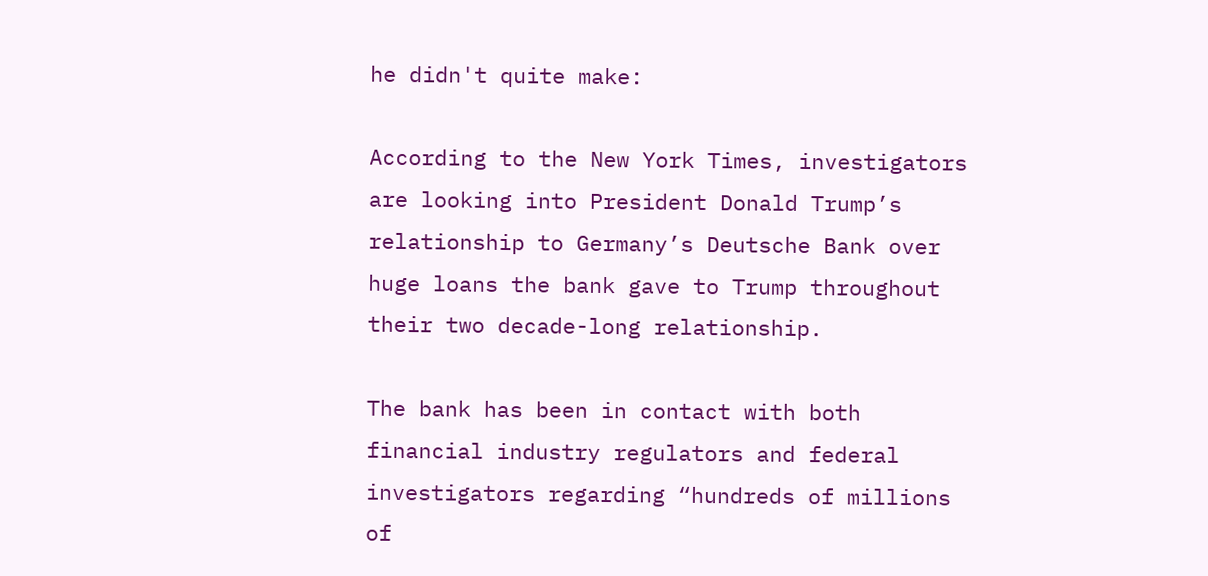he didn't quite make:

According to the New York Times, investigators are looking into President Donald Trump’s relationship to Germany’s Deutsche Bank over huge loans the bank gave to Trump throughout their two decade-long relationship.

The bank has been in contact with both financial industry regulators and federal investigators regarding “hundreds of millions of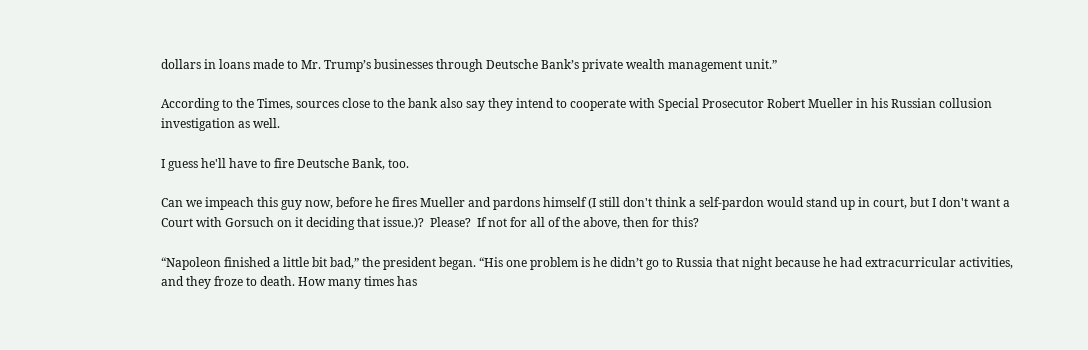dollars in loans made to Mr. Trump’s businesses through Deutsche Bank’s private wealth management unit.”

According to the Times, sources close to the bank also say they intend to cooperate with Special Prosecutor Robert Mueller in his Russian collusion investigation as well.

I guess he'll have to fire Deutsche Bank, too.

Can we impeach this guy now, before he fires Mueller and pardons himself (I still don't think a self-pardon would stand up in court, but I don't want a Court with Gorsuch on it deciding that issue.)?  Please?  If not for all of the above, then for this?

“Napoleon finished a little bit bad,” the president began. “His one problem is he didn’t go to Russia that night because he had extracurricular activities, and they froze to death. How many times has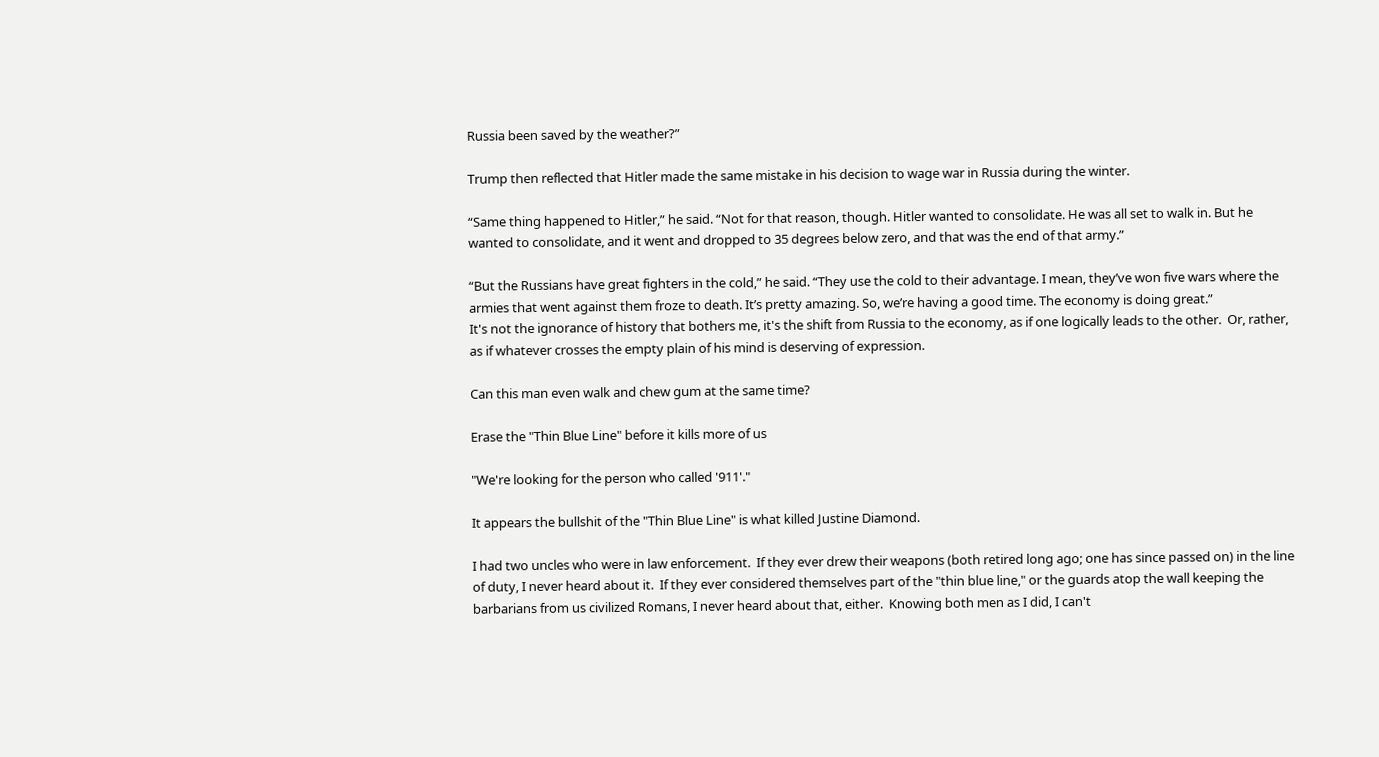Russia been saved by the weather?”

Trump then reflected that Hitler made the same mistake in his decision to wage war in Russia during the winter.

“Same thing happened to Hitler,” he said. “Not for that reason, though. Hitler wanted to consolidate. He was all set to walk in. But he wanted to consolidate, and it went and dropped to 35 degrees below zero, and that was the end of that army.”

“But the Russians have great fighters in the cold,” he said. “They use the cold to their advantage. I mean, they’ve won five wars where the armies that went against them froze to death. It’s pretty amazing. So, we’re having a good time. The economy is doing great.”
It's not the ignorance of history that bothers me, it's the shift from Russia to the economy, as if one logically leads to the other.  Or, rather, as if whatever crosses the empty plain of his mind is deserving of expression.

Can this man even walk and chew gum at the same time?

Erase the "Thin Blue Line" before it kills more of us

"We're looking for the person who called '911'."

It appears the bullshit of the "Thin Blue Line" is what killed Justine Diamond.

I had two uncles who were in law enforcement.  If they ever drew their weapons (both retired long ago; one has since passed on) in the line of duty, I never heard about it.  If they ever considered themselves part of the "thin blue line," or the guards atop the wall keeping the barbarians from us civilized Romans, I never heard about that, either.  Knowing both men as I did, I can't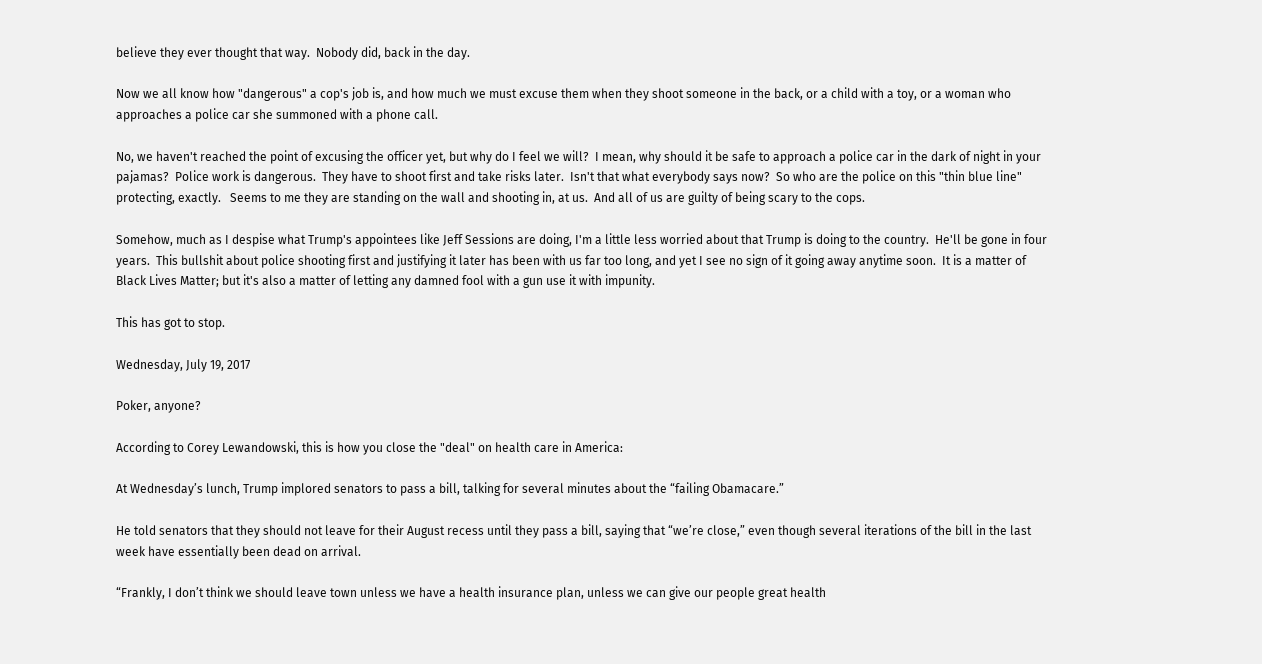believe they ever thought that way.  Nobody did, back in the day.

Now we all know how "dangerous" a cop's job is, and how much we must excuse them when they shoot someone in the back, or a child with a toy, or a woman who approaches a police car she summoned with a phone call.

No, we haven't reached the point of excusing the officer yet, but why do I feel we will?  I mean, why should it be safe to approach a police car in the dark of night in your pajamas?  Police work is dangerous.  They have to shoot first and take risks later.  Isn't that what everybody says now?  So who are the police on this "thin blue line" protecting, exactly.   Seems to me they are standing on the wall and shooting in, at us.  And all of us are guilty of being scary to the cops.

Somehow, much as I despise what Trump's appointees like Jeff Sessions are doing, I'm a little less worried about that Trump is doing to the country.  He'll be gone in four years.  This bullshit about police shooting first and justifying it later has been with us far too long, and yet I see no sign of it going away anytime soon.  It is a matter of Black Lives Matter; but it's also a matter of letting any damned fool with a gun use it with impunity.

This has got to stop.

Wednesday, July 19, 2017

Poker, anyone?

According to Corey Lewandowski, this is how you close the "deal" on health care in America:

At Wednesday’s lunch, Trump implored senators to pass a bill, talking for several minutes about the “failing Obamacare.”

He told senators that they should not leave for their August recess until they pass a bill, saying that “we’re close,” even though several iterations of the bill in the last week have essentially been dead on arrival.

“Frankly, I don’t think we should leave town unless we have a health insurance plan, unless we can give our people great health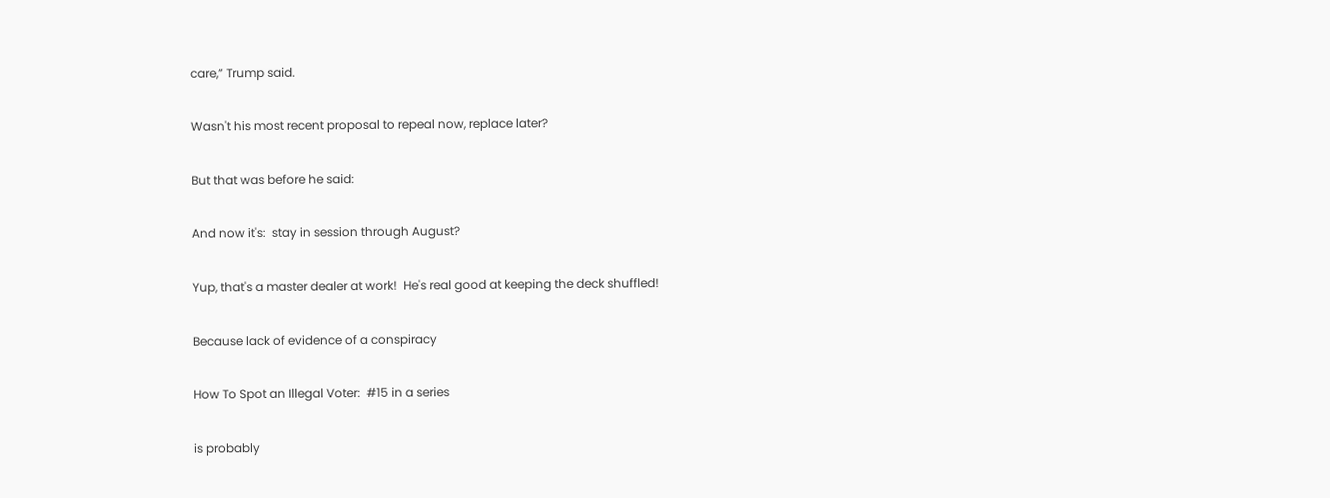care,” Trump said.

Wasn't his most recent proposal to repeal now, replace later?

But that was before he said:

And now it's:  stay in session through August?

Yup, that's a master dealer at work!  He's real good at keeping the deck shuffled!

Because lack of evidence of a conspiracy

How To Spot an Illegal Voter:  #15 in a series

is probably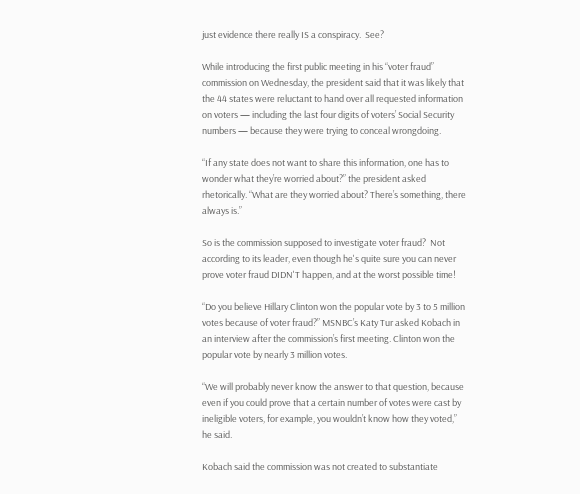just evidence there really IS a conspiracy.  See?

While introducing the first public meeting in his “voter fraud” commission on Wednesday, the president said that it was likely that the 44 states were reluctant to hand over all requested information on voters — including the last four digits of voters’ Social Security numbers — because they were trying to conceal wrongdoing.

“If any state does not want to share this information, one has to wonder what they’re worried about?” the president asked rhetorically. “What are they worried about? There’s something, there always is.”

So is the commission supposed to investigate voter fraud?  Not according to its leader, even though he's quite sure you can never prove voter fraud DIDN'T happen, and at the worst possible time!

“Do you believe Hillary Clinton won the popular vote by 3 to 5 million votes because of voter fraud?” MSNBC’s Katy Tur asked Kobach in an interview after the commission’s first meeting. Clinton won the popular vote by nearly 3 million votes.

“We will probably never know the answer to that question, because even if you could prove that a certain number of votes were cast by ineligible voters, for example, you wouldn’t know how they voted,” he said.

Kobach said the commission was not created to substantiate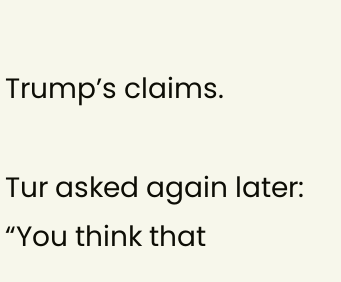Trump’s claims.

Tur asked again later: “You think that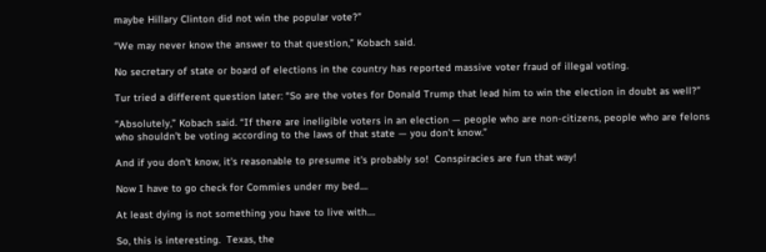maybe Hillary Clinton did not win the popular vote?”

“We may never know the answer to that question,” Kobach said.

No secretary of state or board of elections in the country has reported massive voter fraud of illegal voting.

Tur tried a different question later: “So are the votes for Donald Trump that lead him to win the election in doubt as well?”

“Absolutely,” Kobach said. “If there are ineligible voters in an election — people who are non-citizens, people who are felons who shouldn’t be voting according to the laws of that state — you don’t know.”

And if you don't know, it's reasonable to presume it's probably so!  Conspiracies are fun that way!

Now I have to go check for Commies under my bed....

At least dying is not something you have to live with....

So, this is interesting.  Texas, the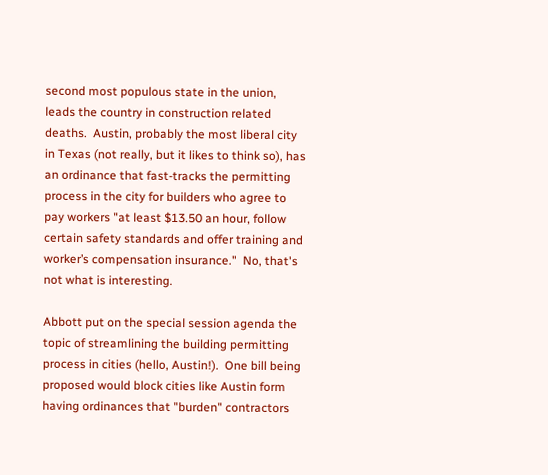second most populous state in the union, leads the country in construction related deaths.  Austin, probably the most liberal city in Texas (not really, but it likes to think so), has an ordinance that fast-tracks the permitting process in the city for builders who agree to pay workers "at least $13.50 an hour, follow certain safety standards and offer training and worker’s compensation insurance."  No, that's not what is interesting.

Abbott put on the special session agenda the topic of streamlining the building permitting process in cities (hello, Austin!).  One bill being proposed would block cities like Austin form having ordinances that "burden" contractors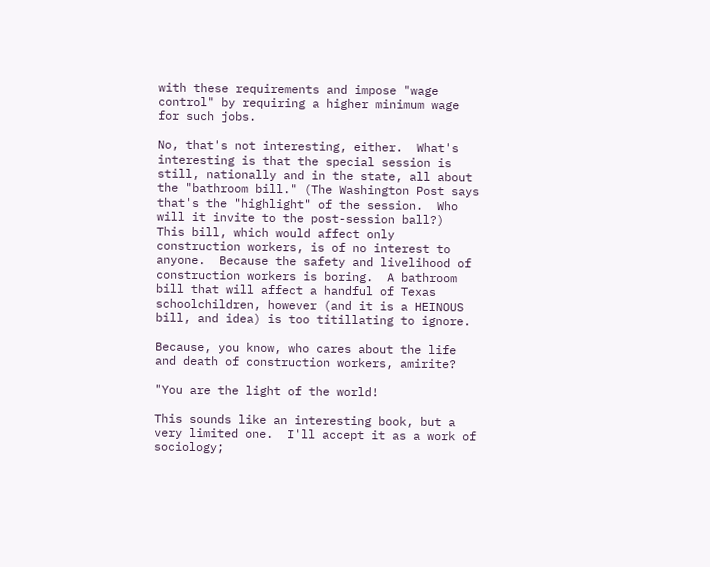with these requirements and impose "wage control" by requiring a higher minimum wage for such jobs.

No, that's not interesting, either.  What's interesting is that the special session is still, nationally and in the state, all about the "bathroom bill." (The Washington Post says that's the "highlight" of the session.  Who will it invite to the post-session ball?)  This bill, which would affect only construction workers, is of no interest to anyone.  Because the safety and livelihood of construction workers is boring.  A bathroom bill that will affect a handful of Texas schoolchildren, however (and it is a HEINOUS bill, and idea) is too titillating to ignore.

Because, you know, who cares about the life and death of construction workers, amirite?

"You are the light of the world!

This sounds like an interesting book, but a very limited one.  I'll accept it as a work of sociology;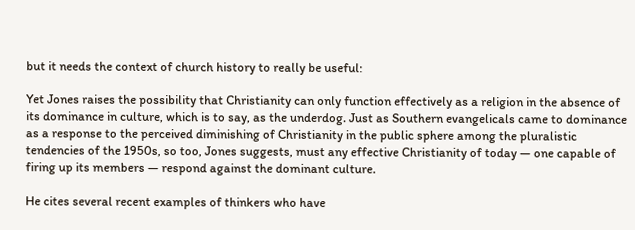but it needs the context of church history to really be useful:

Yet Jones raises the possibility that Christianity can only function effectively as a religion in the absence of its dominance in culture, which is to say, as the underdog. Just as Southern evangelicals came to dominance as a response to the perceived diminishing of Christianity in the public sphere among the pluralistic tendencies of the 1950s, so too, Jones suggests, must any effective Christianity of today — one capable of firing up its members — respond against the dominant culture.

He cites several recent examples of thinkers who have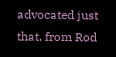advocated just that, from Rod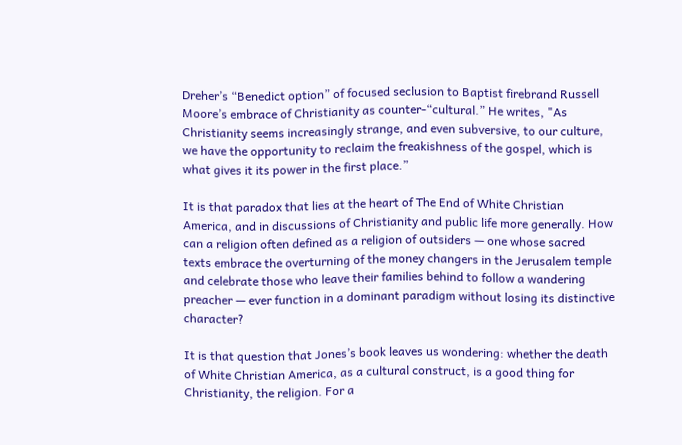Dreher’s “Benedict option” of focused seclusion to Baptist firebrand Russell Moore’s embrace of Christianity as counter-“cultural.” He writes, "As Christianity seems increasingly strange, and even subversive, to our culture, we have the opportunity to reclaim the freakishness of the gospel, which is what gives it its power in the first place.”

It is that paradox that lies at the heart of The End of White Christian America, and in discussions of Christianity and public life more generally. How can a religion often defined as a religion of outsiders — one whose sacred texts embrace the overturning of the money changers in the Jerusalem temple and celebrate those who leave their families behind to follow a wandering preacher — ever function in a dominant paradigm without losing its distinctive character?

It is that question that Jones’s book leaves us wondering: whether the death of White Christian America, as a cultural construct, is a good thing for Christianity, the religion. For a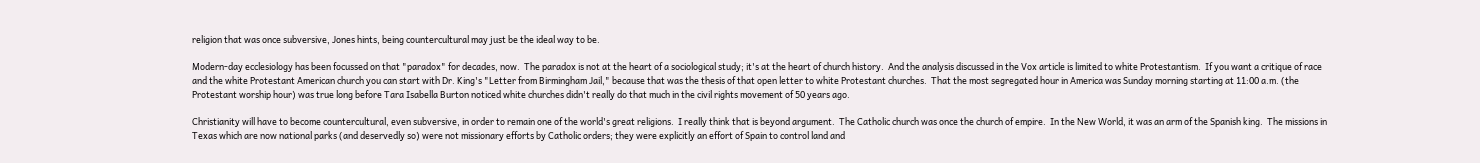religion that was once subversive, Jones hints, being countercultural may just be the ideal way to be.

Modern-day ecclesiology has been focussed on that "paradox" for decades, now.  The paradox is not at the heart of a sociological study; it's at the heart of church history.  And the analysis discussed in the Vox article is limited to white Protestantism.  If you want a critique of race and the white Protestant American church you can start with Dr. King's "Letter from Birmingham Jail," because that was the thesis of that open letter to white Protestant churches.  That the most segregated hour in America was Sunday morning starting at 11:00 a.m. (the Protestant worship hour) was true long before Tara Isabella Burton noticed white churches didn't really do that much in the civil rights movement of 50 years ago.

Christianity will have to become countercultural, even subversive, in order to remain one of the world's great religions.  I really think that is beyond argument.  The Catholic church was once the church of empire.  In the New World, it was an arm of the Spanish king.  The missions in Texas which are now national parks (and deservedly so) were not missionary efforts by Catholic orders; they were explicitly an effort of Spain to control land and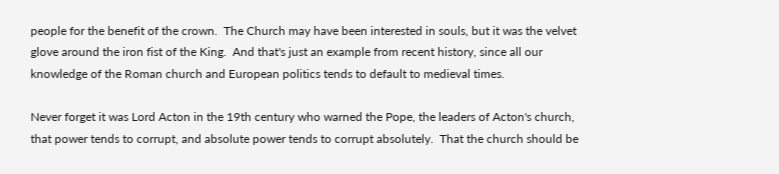people for the benefit of the crown.  The Church may have been interested in souls, but it was the velvet glove around the iron fist of the King.  And that's just an example from recent history, since all our knowledge of the Roman church and European politics tends to default to medieval times.

Never forget it was Lord Acton in the 19th century who warned the Pope, the leaders of Acton's church, that power tends to corrupt, and absolute power tends to corrupt absolutely.  That the church should be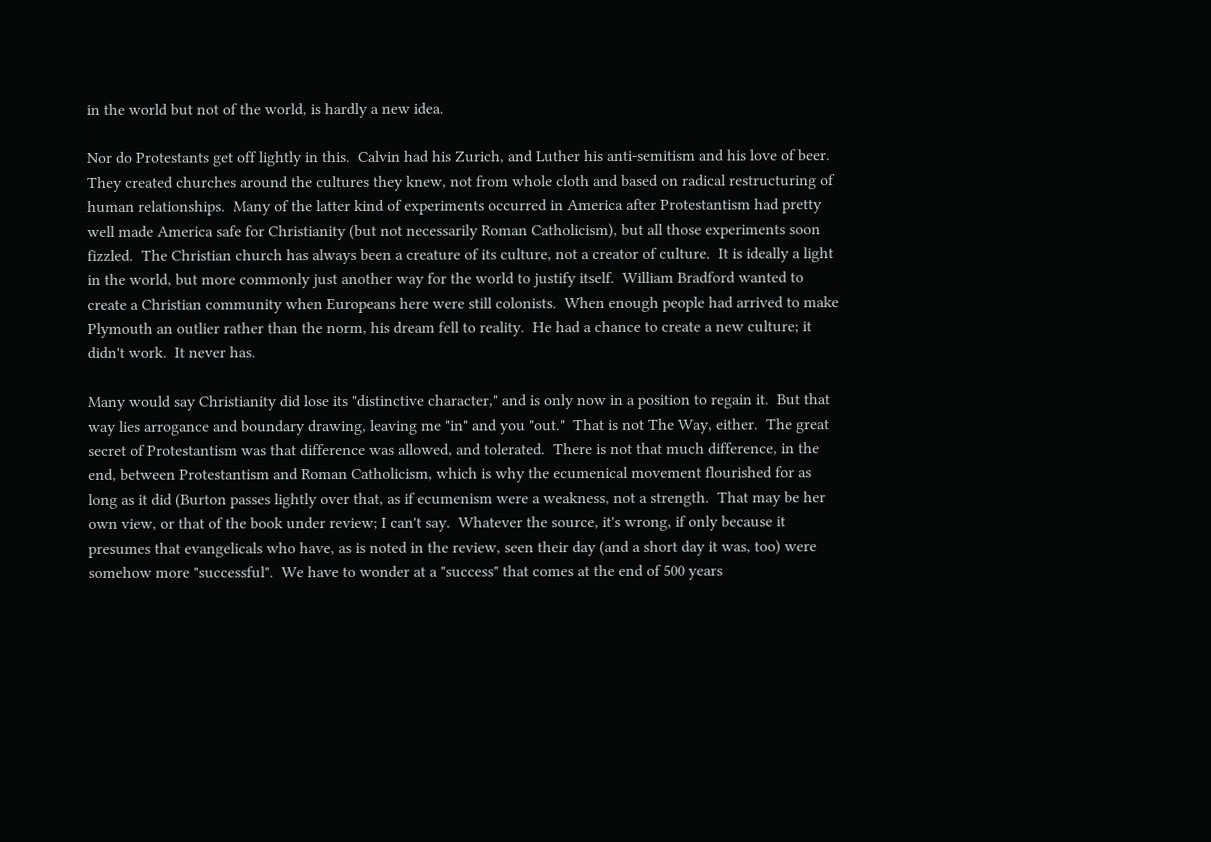in the world but not of the world, is hardly a new idea.

Nor do Protestants get off lightly in this.  Calvin had his Zurich, and Luther his anti-semitism and his love of beer.  They created churches around the cultures they knew, not from whole cloth and based on radical restructuring of human relationships.  Many of the latter kind of experiments occurred in America after Protestantism had pretty well made America safe for Christianity (but not necessarily Roman Catholicism), but all those experiments soon fizzled.  The Christian church has always been a creature of its culture, not a creator of culture.  It is ideally a light in the world, but more commonly just another way for the world to justify itself.  William Bradford wanted to create a Christian community when Europeans here were still colonists.  When enough people had arrived to make Plymouth an outlier rather than the norm, his dream fell to reality.  He had a chance to create a new culture; it didn't work.  It never has.

Many would say Christianity did lose its "distinctive character," and is only now in a position to regain it.  But that way lies arrogance and boundary drawing, leaving me "in" and you "out."  That is not The Way, either.  The great secret of Protestantism was that difference was allowed, and tolerated.  There is not that much difference, in the end, between Protestantism and Roman Catholicism, which is why the ecumenical movement flourished for as long as it did (Burton passes lightly over that, as if ecumenism were a weakness, not a strength.  That may be her own view, or that of the book under review; I can't say.  Whatever the source, it's wrong, if only because it presumes that evangelicals who have, as is noted in the review, seen their day (and a short day it was, too) were somehow more "successful".  We have to wonder at a "success" that comes at the end of 500 years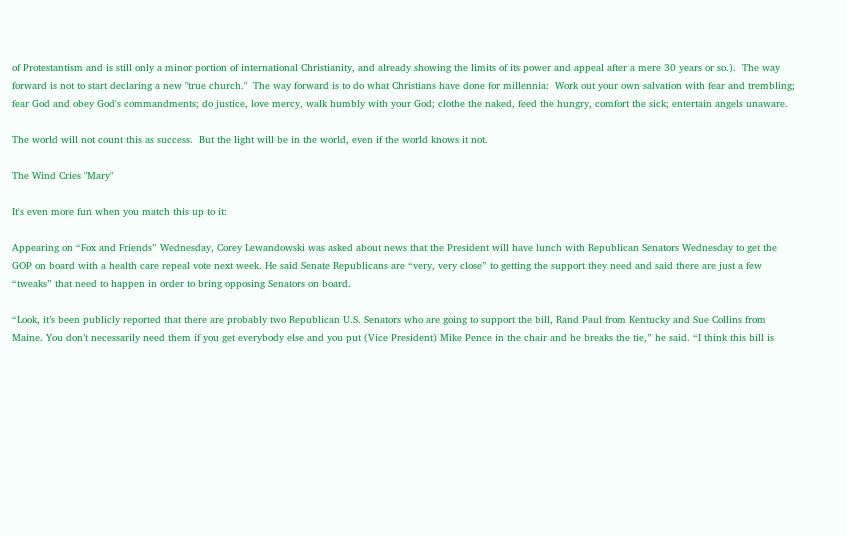of Protestantism and is still only a minor portion of international Christianity, and already showing the limits of its power and appeal after a mere 30 years or so.).  The way forward is not to start declaring a new "true church."  The way forward is to do what Christians have done for millennia:  Work out your own salvation with fear and trembling; fear God and obey God's commandments; do justice, love mercy, walk humbly with your God; clothe the naked, feed the hungry, comfort the sick; entertain angels unaware.

The world will not count this as success.  But the light will be in the world, even if the world knows it not.

The Wind Cries "Mary"

It's even more fun when you match this up to it:

Appearing on “Fox and Friends” Wednesday, Corey Lewandowski was asked about news that the President will have lunch with Republican Senators Wednesday to get the GOP on board with a health care repeal vote next week. He said Senate Republicans are “very, very close” to getting the support they need and said there are just a few “tweaks” that need to happen in order to bring opposing Senators on board.

“Look, it’s been publicly reported that there are probably two Republican U.S. Senators who are going to support the bill, Rand Paul from Kentucky and Sue Collins from Maine. You don’t necessarily need them if you get everybody else and you put (Vice President) Mike Pence in the chair and he breaks the tie,” he said. “I think this bill is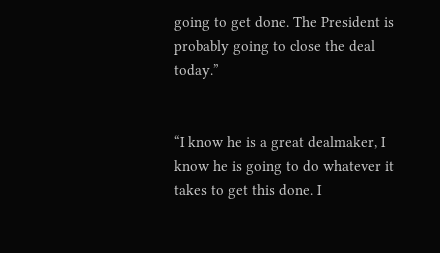going to get done. The President is probably going to close the deal today.”


“I know he is a great dealmaker, I know he is going to do whatever it takes to get this done. I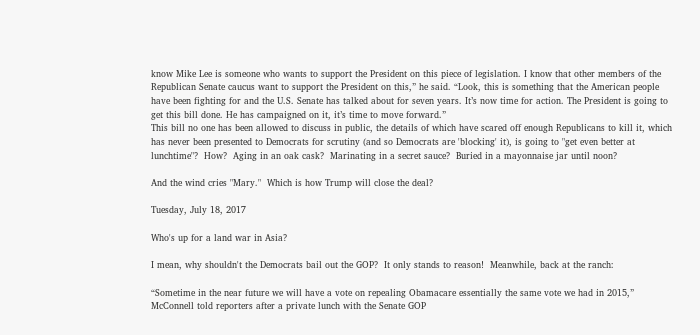know Mike Lee is someone who wants to support the President on this piece of legislation. I know that other members of the Republican Senate caucus want to support the President on this,” he said. “Look, this is something that the American people have been fighting for and the U.S. Senate has talked about for seven years. It’s now time for action. The President is going to get this bill done. He has campaigned on it, it’s time to move forward.”
This bill no one has been allowed to discuss in public, the details of which have scared off enough Republicans to kill it, which has never been presented to Democrats for scrutiny (and so Democrats are 'blocking' it), is going to "get even better at lunchtime"?  How?  Aging in an oak cask?  Marinating in a secret sauce?  Buried in a mayonnaise jar until noon?

And the wind cries "Mary."  Which is how Trump will close the deal?

Tuesday, July 18, 2017

Who's up for a land war in Asia?

I mean, why shouldn't the Democrats bail out the GOP?  It only stands to reason!  Meanwhile, back at the ranch:

“Sometime in the near future we will have a vote on repealing Obamacare essentially the same vote we had in 2015,” McConnell told reporters after a private lunch with the Senate GOP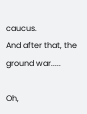caucus.
And after that, the ground war.....

Oh,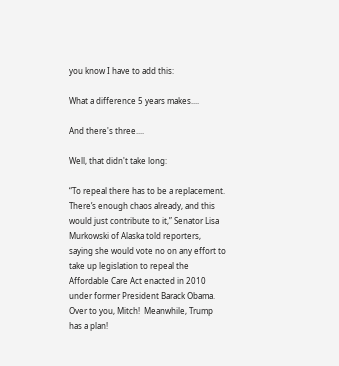you know I have to add this:

What a difference 5 years makes....

And there's three....

Well, that didn't take long:

“To repeal there has to be a replacement. There’s enough chaos already, and this would just contribute to it,” Senator Lisa Murkowski of Alaska told reporters, saying she would vote no on any effort to take up legislation to repeal the Affordable Care Act enacted in 2010 under former President Barack Obama.
Over to you, Mitch!  Meanwhile, Trump has a plan!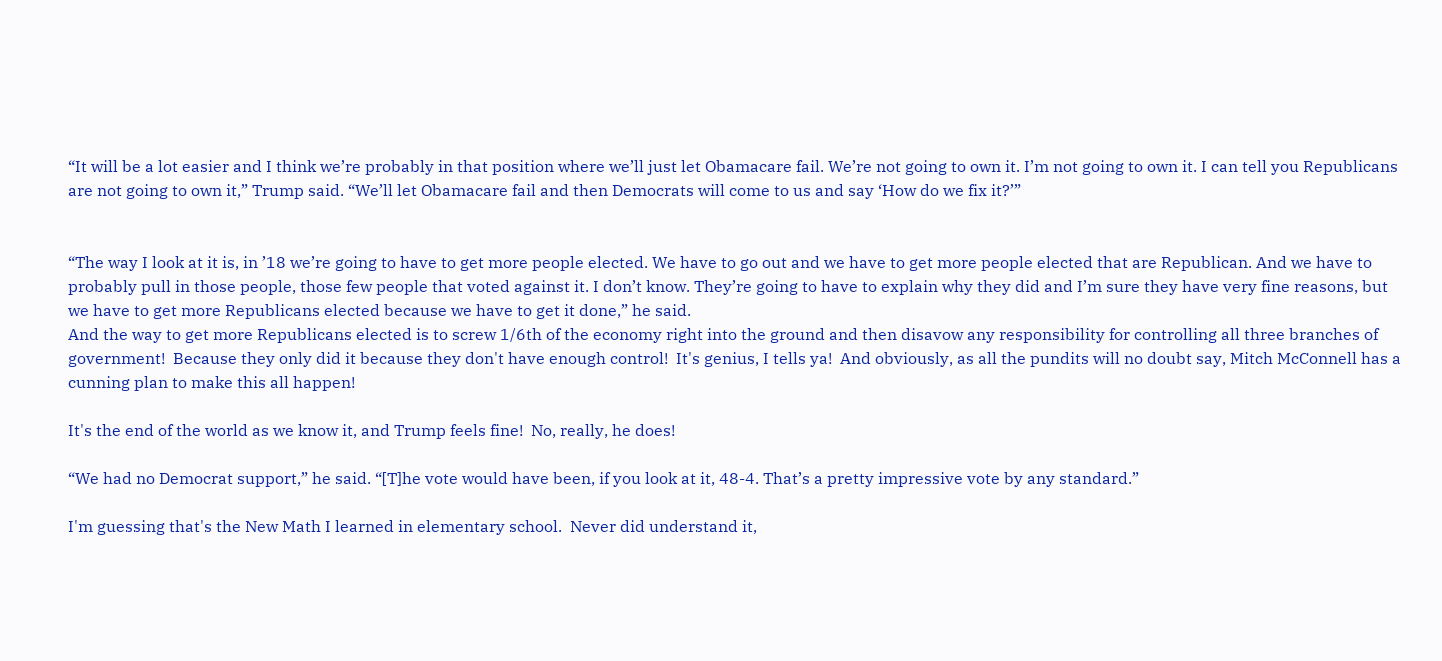“It will be a lot easier and I think we’re probably in that position where we’ll just let Obamacare fail. We’re not going to own it. I’m not going to own it. I can tell you Republicans are not going to own it,” Trump said. “We’ll let Obamacare fail and then Democrats will come to us and say ‘How do we fix it?’”


“The way I look at it is, in ’18 we’re going to have to get more people elected. We have to go out and we have to get more people elected that are Republican. And we have to probably pull in those people, those few people that voted against it. I don’t know. They’re going to have to explain why they did and I’m sure they have very fine reasons, but we have to get more Republicans elected because we have to get it done,” he said.
And the way to get more Republicans elected is to screw 1/6th of the economy right into the ground and then disavow any responsibility for controlling all three branches of government!  Because they only did it because they don't have enough control!  It's genius, I tells ya!  And obviously, as all the pundits will no doubt say, Mitch McConnell has a cunning plan to make this all happen!

It's the end of the world as we know it, and Trump feels fine!  No, really, he does!

“We had no Democrat support,” he said. “[T]he vote would have been, if you look at it, 48-4. That’s a pretty impressive vote by any standard.”

I'm guessing that's the New Math I learned in elementary school.  Never did understand it,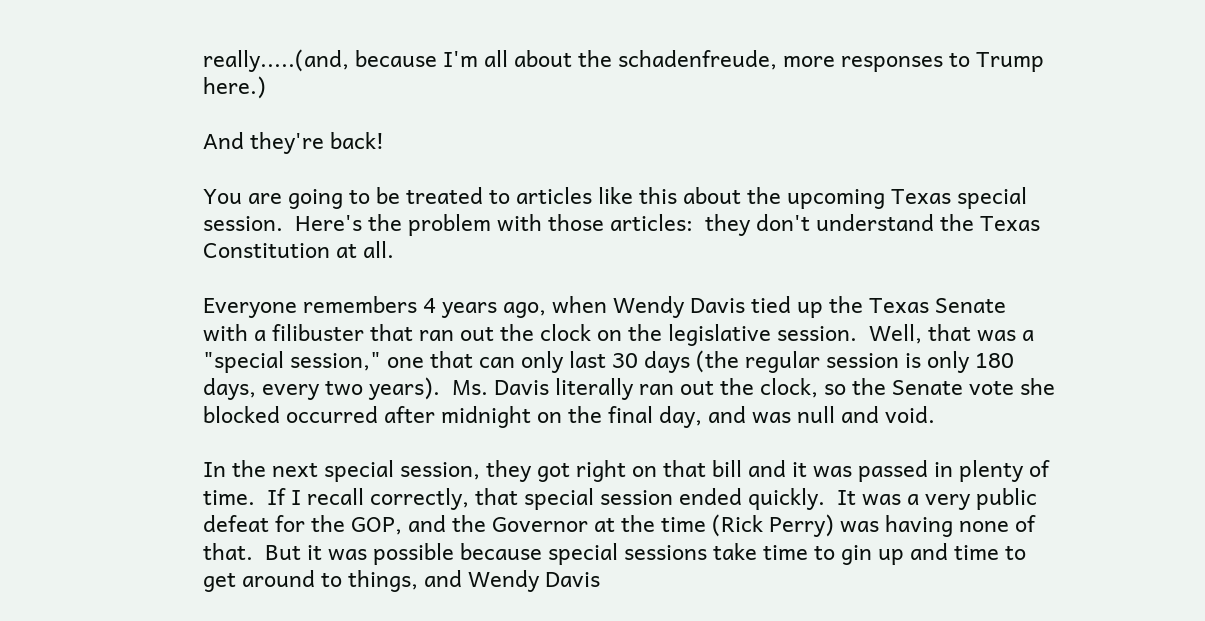really.....(and, because I'm all about the schadenfreude, more responses to Trump here.)

And they're back!

You are going to be treated to articles like this about the upcoming Texas special session.  Here's the problem with those articles:  they don't understand the Texas Constitution at all.

Everyone remembers 4 years ago, when Wendy Davis tied up the Texas Senate with a filibuster that ran out the clock on the legislative session.  Well, that was a "special session," one that can only last 30 days (the regular session is only 180 days, every two years).  Ms. Davis literally ran out the clock, so the Senate vote she blocked occurred after midnight on the final day, and was null and void.

In the next special session, they got right on that bill and it was passed in plenty of time.  If I recall correctly, that special session ended quickly.  It was a very public defeat for the GOP, and the Governor at the time (Rick Perry) was having none of that.  But it was possible because special sessions take time to gin up and time to get around to things, and Wendy Davis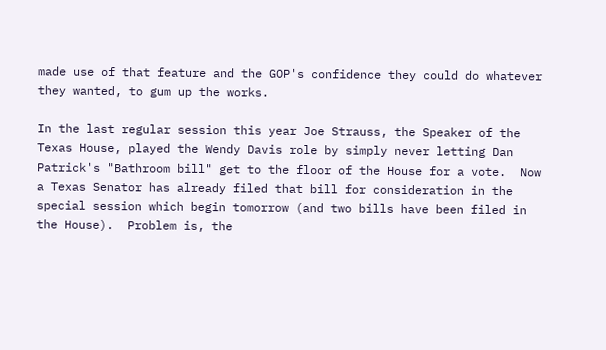made use of that feature and the GOP's confidence they could do whatever they wanted, to gum up the works.

In the last regular session this year Joe Strauss, the Speaker of the Texas House, played the Wendy Davis role by simply never letting Dan Patrick's "Bathroom bill" get to the floor of the House for a vote.  Now a Texas Senator has already filed that bill for consideration in the special session which begin tomorrow (and two bills have been filed in the House).  Problem is, the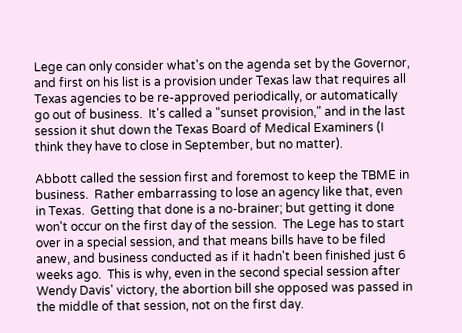Lege can only consider what's on the agenda set by the Governor, and first on his list is a provision under Texas law that requires all Texas agencies to be re-approved periodically, or automatically go out of business.  It's called a "sunset provision," and in the last session it shut down the Texas Board of Medical Examiners (I think they have to close in September, but no matter).

Abbott called the session first and foremost to keep the TBME in business.  Rather embarrassing to lose an agency like that, even in Texas.  Getting that done is a no-brainer; but getting it done won't occur on the first day of the session.  The Lege has to start over in a special session, and that means bills have to be filed anew, and business conducted as if it hadn't been finished just 6 weeks ago.  This is why, even in the second special session after Wendy Davis' victory, the abortion bill she opposed was passed in the middle of that session, not on the first day.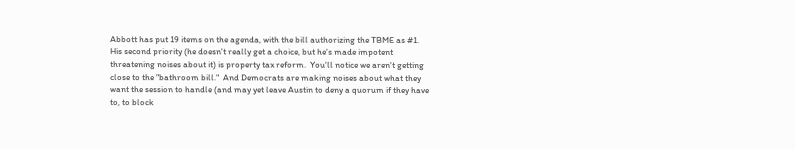Abbott has put 19 items on the agenda, with the bill authorizing the TBME as #1.  His second priority (he doesn't really get a choice, but he's made impotent threatening noises about it) is property tax reform.  You'll notice we aren't getting close to the "bathroom bill."  And Democrats are making noises about what they want the session to handle (and may yet leave Austin to deny a quorum if they have to, to block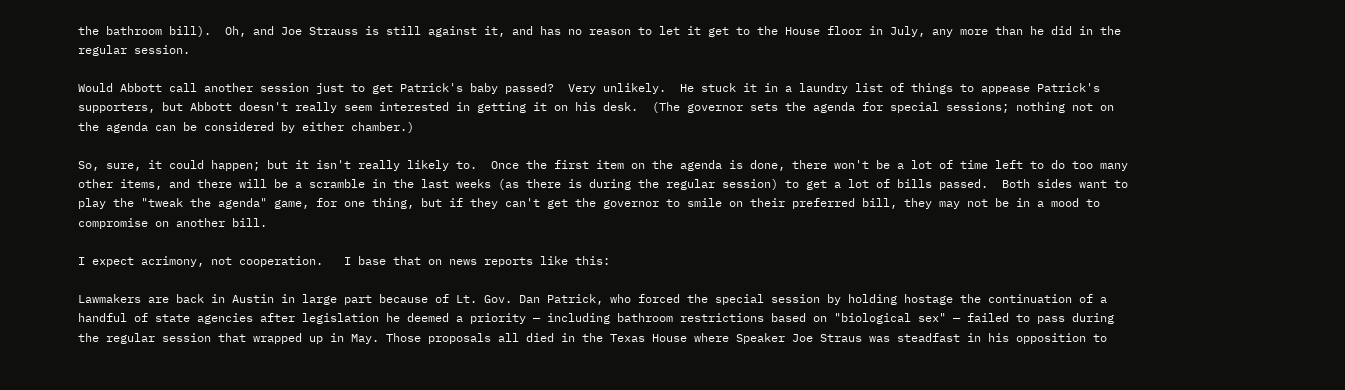the bathroom bill).  Oh, and Joe Strauss is still against it, and has no reason to let it get to the House floor in July, any more than he did in the regular session.

Would Abbott call another session just to get Patrick's baby passed?  Very unlikely.  He stuck it in a laundry list of things to appease Patrick's supporters, but Abbott doesn't really seem interested in getting it on his desk.  (The governor sets the agenda for special sessions; nothing not on the agenda can be considered by either chamber.)

So, sure, it could happen; but it isn't really likely to.  Once the first item on the agenda is done, there won't be a lot of time left to do too many other items, and there will be a scramble in the last weeks (as there is during the regular session) to get a lot of bills passed.  Both sides want to play the "tweak the agenda" game, for one thing, but if they can't get the governor to smile on their preferred bill, they may not be in a mood to compromise on another bill.

I expect acrimony, not cooperation.   I base that on news reports like this:

Lawmakers are back in Austin in large part because of Lt. Gov. Dan Patrick, who forced the special session by holding hostage the continuation of a handful of state agencies after legislation he deemed a priority — including bathroom restrictions based on "biological sex" — failed to pass during the regular session that wrapped up in May. Those proposals all died in the Texas House where Speaker Joe Straus was steadfast in his opposition to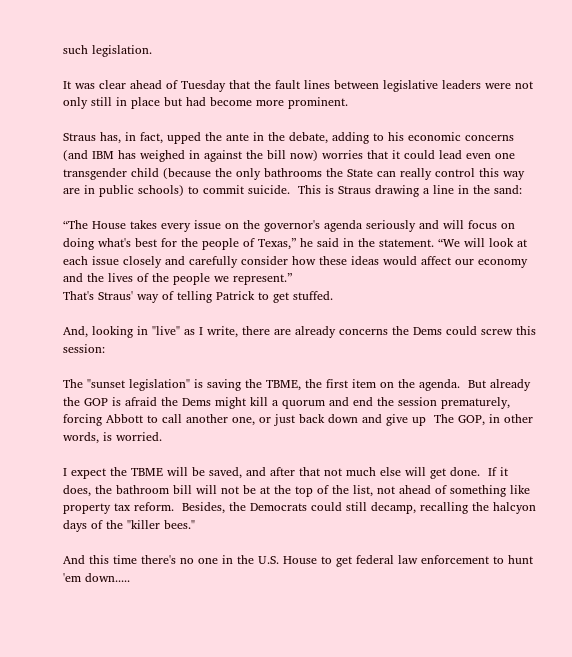such legislation.

It was clear ahead of Tuesday that the fault lines between legislative leaders were not only still in place but had become more prominent.

Straus has, in fact, upped the ante in the debate, adding to his economic concerns (and IBM has weighed in against the bill now) worries that it could lead even one transgender child (because the only bathrooms the State can really control this way are in public schools) to commit suicide.  This is Straus drawing a line in the sand:

“The House takes every issue on the governor's agenda seriously and will focus on doing what's best for the people of Texas,” he said in the statement. “We will look at each issue closely and carefully consider how these ideas would affect our economy and the lives of the people we represent.”
That's Straus' way of telling Patrick to get stuffed.

And, looking in "live" as I write, there are already concerns the Dems could screw this session:

The "sunset legislation" is saving the TBME, the first item on the agenda.  But already the GOP is afraid the Dems might kill a quorum and end the session prematurely, forcing Abbott to call another one, or just back down and give up  The GOP, in other words, is worried.

I expect the TBME will be saved, and after that not much else will get done.  If it does, the bathroom bill will not be at the top of the list, not ahead of something like property tax reform.  Besides, the Democrats could still decamp, recalling the halcyon days of the "killer bees."

And this time there's no one in the U.S. House to get federal law enforcement to hunt 'em down.....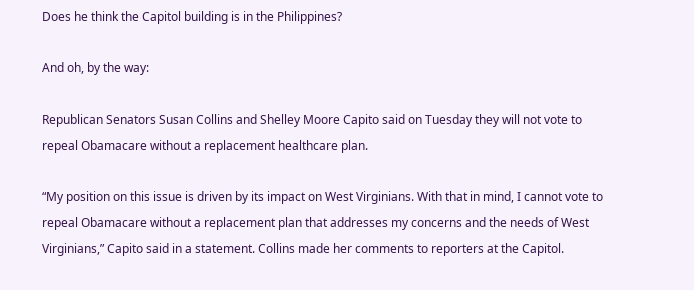Does he think the Capitol building is in the Philippines?

And oh, by the way:

Republican Senators Susan Collins and Shelley Moore Capito said on Tuesday they will not vote to repeal Obamacare without a replacement healthcare plan.

“My position on this issue is driven by its impact on West Virginians. With that in mind, I cannot vote to repeal Obamacare without a replacement plan that addresses my concerns and the needs of West Virginians,” Capito said in a statement. Collins made her comments to reporters at the Capitol.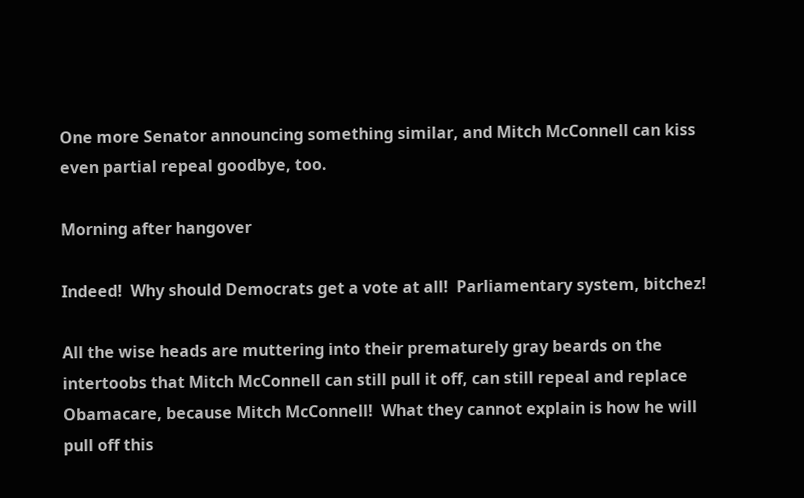One more Senator announcing something similar, and Mitch McConnell can kiss even partial repeal goodbye, too.

Morning after hangover

Indeed!  Why should Democrats get a vote at all!  Parliamentary system, bitchez!

All the wise heads are muttering into their prematurely gray beards on the intertoobs that Mitch McConnell can still pull it off, can still repeal and replace Obamacare, because Mitch McConnell!  What they cannot explain is how he will pull off this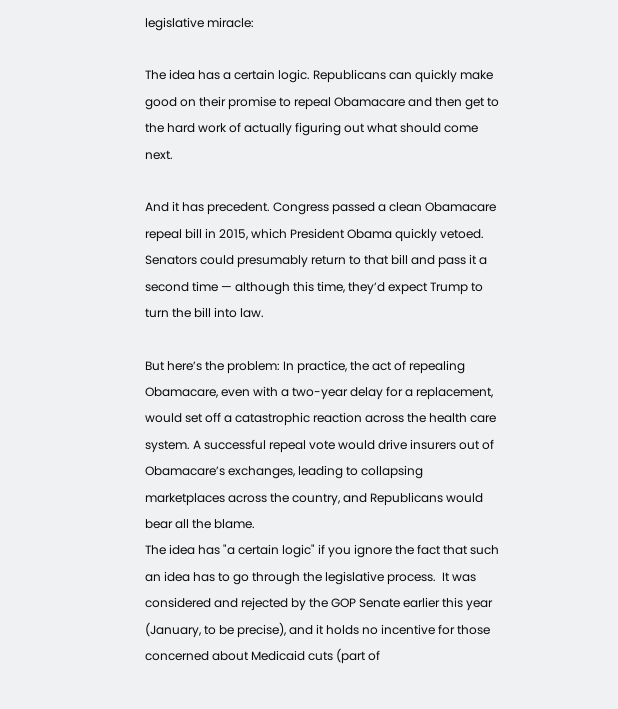legislative miracle:

The idea has a certain logic. Republicans can quickly make good on their promise to repeal Obamacare and then get to the hard work of actually figuring out what should come next.

And it has precedent. Congress passed a clean Obamacare repeal bill in 2015, which President Obama quickly vetoed. Senators could presumably return to that bill and pass it a second time — although this time, they’d expect Trump to turn the bill into law.

But here’s the problem: In practice, the act of repealing Obamacare, even with a two-year delay for a replacement, would set off a catastrophic reaction across the health care system. A successful repeal vote would drive insurers out of Obamacare’s exchanges, leading to collapsing marketplaces across the country, and Republicans would bear all the blame.
The idea has "a certain logic" if you ignore the fact that such an idea has to go through the legislative process.  It was considered and rejected by the GOP Senate earlier this year (January, to be precise), and it holds no incentive for those concerned about Medicaid cuts (part of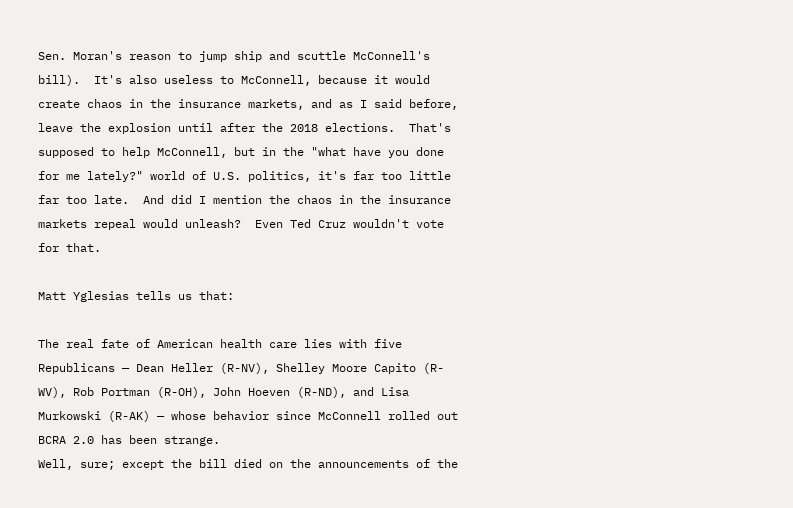Sen. Moran's reason to jump ship and scuttle McConnell's bill).  It's also useless to McConnell, because it would create chaos in the insurance markets, and as I said before, leave the explosion until after the 2018 elections.  That's supposed to help McConnell, but in the "what have you done for me lately?" world of U.S. politics, it's far too little far too late.  And did I mention the chaos in the insurance markets repeal would unleash?  Even Ted Cruz wouldn't vote for that.

Matt Yglesias tells us that:

The real fate of American health care lies with five Republicans — Dean Heller (R-NV), Shelley Moore Capito (R-WV), Rob Portman (R-OH), John Hoeven (R-ND), and Lisa Murkowski (R-AK) — whose behavior since McConnell rolled out BCRA 2.0 has been strange.
Well, sure; except the bill died on the announcements of the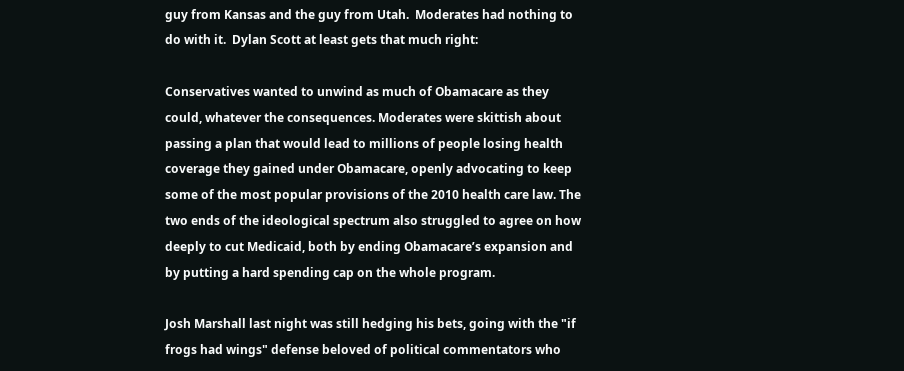guy from Kansas and the guy from Utah.  Moderates had nothing to do with it.  Dylan Scott at least gets that much right:

Conservatives wanted to unwind as much of Obamacare as they could, whatever the consequences. Moderates were skittish about passing a plan that would lead to millions of people losing health coverage they gained under Obamacare, openly advocating to keep some of the most popular provisions of the 2010 health care law. The two ends of the ideological spectrum also struggled to agree on how deeply to cut Medicaid, both by ending Obamacare’s expansion and by putting a hard spending cap on the whole program.

Josh Marshall last night was still hedging his bets, going with the "if frogs had wings" defense beloved of political commentators who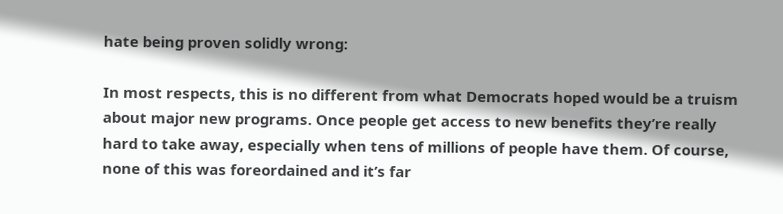hate being proven solidly wrong:

In most respects, this is no different from what Democrats hoped would be a truism about major new programs. Once people get access to new benefits they’re really hard to take away, especially when tens of millions of people have them. Of course, none of this was foreordained and it’s far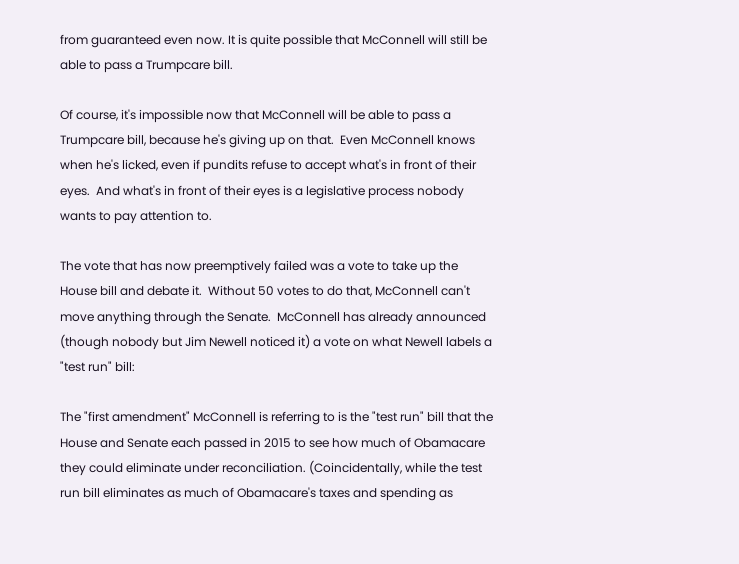from guaranteed even now. It is quite possible that McConnell will still be able to pass a Trumpcare bill.

Of course, it's impossible now that McConnell will be able to pass a Trumpcare bill, because he's giving up on that.  Even McConnell knows when he's licked, even if pundits refuse to accept what's in front of their eyes.  And what's in front of their eyes is a legislative process nobody wants to pay attention to.

The vote that has now preemptively failed was a vote to take up the House bill and debate it.  Without 50 votes to do that, McConnell can't move anything through the Senate.  McConnell has already announced (though nobody but Jim Newell noticed it) a vote on what Newell labels a "test run" bill:

The "first amendment" McConnell is referring to is the "test run" bill that the House and Senate each passed in 2015 to see how much of Obamacare they could eliminate under reconciliation. (Coincidentally, while the test run bill eliminates as much of Obamacare's taxes and spending as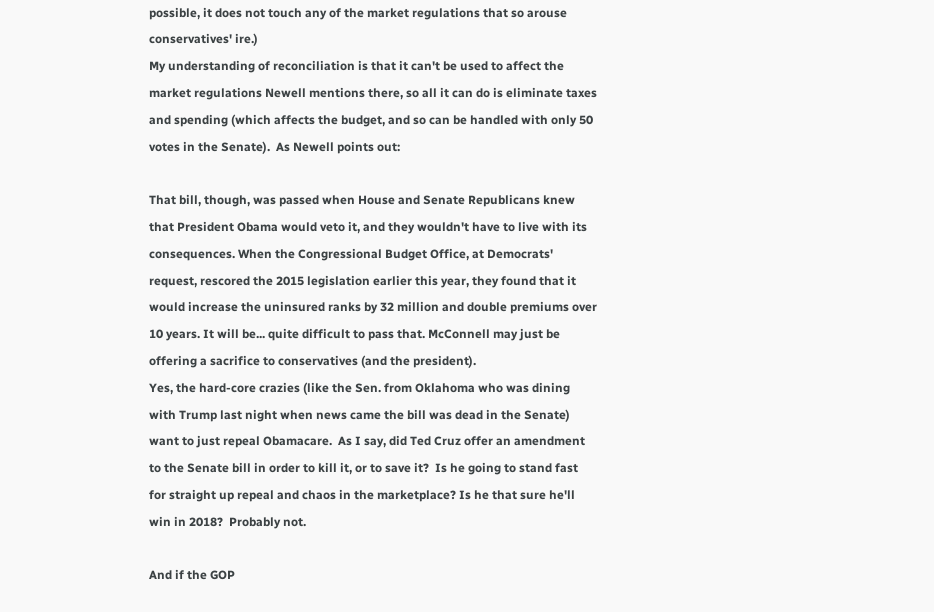possible, it does not touch any of the market regulations that so arouse conservatives' ire.)
My understanding of reconciliation is that it can't be used to affect the market regulations Newell mentions there, so all it can do is eliminate taxes and spending (which affects the budget, and so can be handled with only 50 votes in the Senate).  As Newell points out:

That bill, though, was passed when House and Senate Republicans knew that President Obama would veto it, and they wouldn't have to live with its consequences. When the Congressional Budget Office, at Democrats' request, rescored the 2015 legislation earlier this year, they found that it would increase the uninsured ranks by 32 million and double premiums over 10 years. It will be... quite difficult to pass that. McConnell may just be offering a sacrifice to conservatives (and the president).
Yes, the hard-core crazies (like the Sen. from Oklahoma who was dining with Trump last night when news came the bill was dead in the Senate) want to just repeal Obamacare.  As I say, did Ted Cruz offer an amendment to the Senate bill in order to kill it, or to save it?  Is he going to stand fast for straight up repeal and chaos in the marketplace? Is he that sure he'll win in 2018?  Probably not.

And if the GOP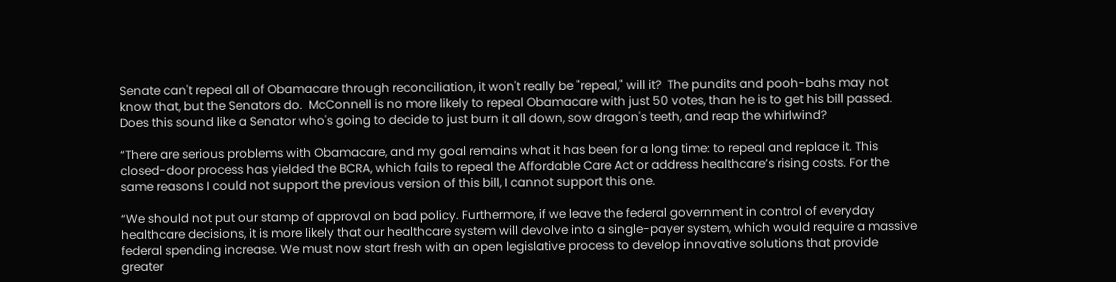Senate can't repeal all of Obamacare through reconciliation, it won't really be "repeal," will it?  The pundits and pooh-bahs may not know that, but the Senators do.  McConnell is no more likely to repeal Obamacare with just 50 votes, than he is to get his bill passed.   Does this sound like a Senator who's going to decide to just burn it all down, sow dragon's teeth, and reap the whirlwind?

“There are serious problems with Obamacare, and my goal remains what it has been for a long time: to repeal and replace it. This closed-door process has yielded the BCRA, which fails to repeal the Affordable Care Act or address healthcare’s rising costs. For the same reasons I could not support the previous version of this bill, I cannot support this one.

“We should not put our stamp of approval on bad policy. Furthermore, if we leave the federal government in control of everyday healthcare decisions, it is more likely that our healthcare system will devolve into a single-payer system, which would require a massive federal spending increase. We must now start fresh with an open legislative process to develop innovative solutions that provide greater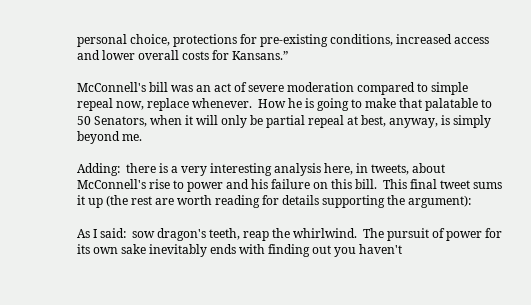personal choice, protections for pre-existing conditions, increased access and lower overall costs for Kansans.”

McConnell's bill was an act of severe moderation compared to simple repeal now, replace whenever.  How he is going to make that palatable to 50 Senators, when it will only be partial repeal at best, anyway, is simply beyond me.

Adding:  there is a very interesting analysis here, in tweets, about McConnell's rise to power and his failure on this bill.  This final tweet sums it up (the rest are worth reading for details supporting the argument):

As I said:  sow dragon's teeth, reap the whirlwind.  The pursuit of power for its own sake inevitably ends with finding out you haven't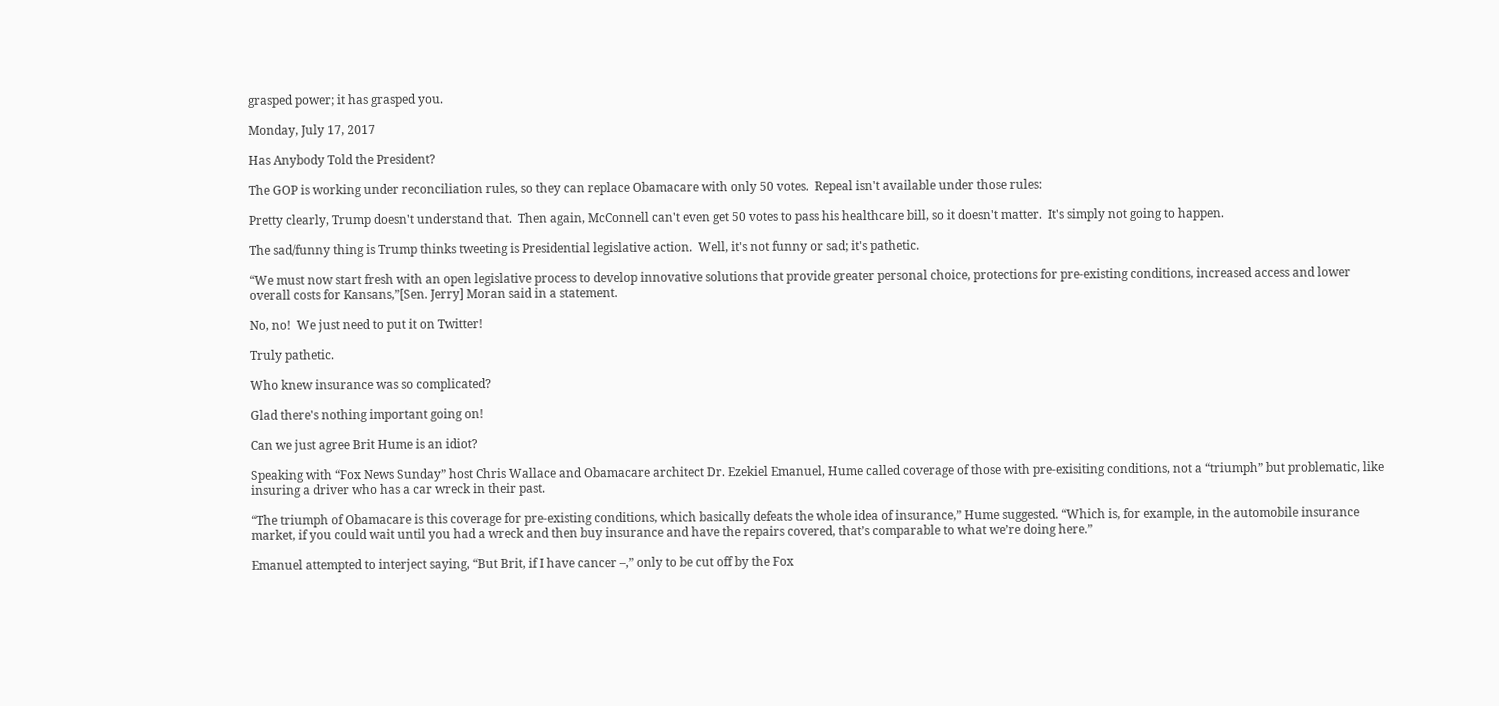grasped power; it has grasped you.

Monday, July 17, 2017

Has Anybody Told the President?

The GOP is working under reconciliation rules, so they can replace Obamacare with only 50 votes.  Repeal isn't available under those rules:

Pretty clearly, Trump doesn't understand that.  Then again, McConnell can't even get 50 votes to pass his healthcare bill, so it doesn't matter.  It's simply not going to happen.

The sad/funny thing is Trump thinks tweeting is Presidential legislative action.  Well, it's not funny or sad; it's pathetic.

“We must now start fresh with an open legislative process to develop innovative solutions that provide greater personal choice, protections for pre-existing conditions, increased access and lower overall costs for Kansans,”[Sen. Jerry] Moran said in a statement.

No, no!  We just need to put it on Twitter!

Truly pathetic.

Who knew insurance was so complicated?

Glad there's nothing important going on!

Can we just agree Brit Hume is an idiot?

Speaking with “Fox News Sunday” host Chris Wallace and Obamacare architect Dr. Ezekiel Emanuel, Hume called coverage of those with pre-exisiting conditions, not a “triumph” but problematic, like insuring a driver who has a car wreck in their past.

“The triumph of Obamacare is this coverage for pre-existing conditions, which basically defeats the whole idea of insurance,” Hume suggested. “Which is, for example, in the automobile insurance market, if you could wait until you had a wreck and then buy insurance and have the repairs covered, that’s comparable to what we’re doing here.”

Emanuel attempted to interject saying, “But Brit, if I have cancer –,” only to be cut off by the Fox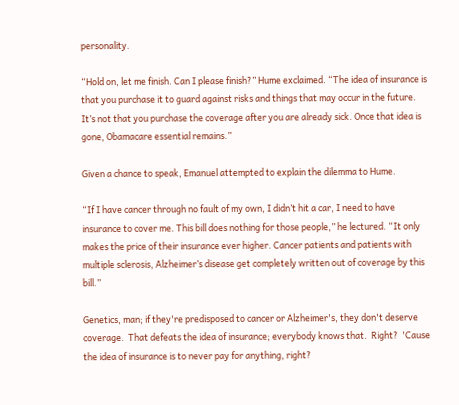personality.

“Hold on, let me finish. Can I please finish?” Hume exclaimed. “The idea of insurance is that you purchase it to guard against risks and things that may occur in the future. It’s not that you purchase the coverage after you are already sick. Once that idea is gone, Obamacare essential remains.”

Given a chance to speak, Emanuel attempted to explain the dilemma to Hume.

“If I have cancer through no fault of my own, I didn’t hit a car, I need to have insurance to cover me. This bill does nothing for those people,” he lectured. “It only makes the price of their insurance ever higher. Cancer patients and patients with multiple sclerosis, Alzheimer’s disease get completely written out of coverage by this bill.”

Genetics, man; if they're predisposed to cancer or Alzheimer's, they don't deserve coverage.  That defeats the idea of insurance; everybody knows that.  Right?  'Cause the idea of insurance is to never pay for anything, right?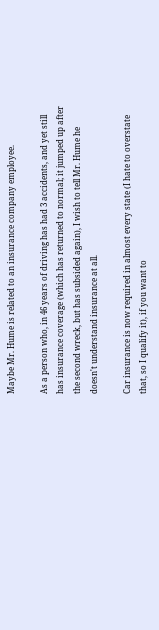Maybe Mr. Hume is related to an insurance company employee.

As a person who, in 46 years of driving has had 3 accidents, and yet still has insurance coverage (which has returned to normal; it jumped up after the second wreck, but has subsided again), I wish to tell Mr. Hume he doesn't understand insurance at all.

Car insurance is now required in almost every state (I hate to overstate that, so I qualify it), if you want to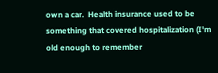own a car.  Health insurance used to be something that covered hospitalization (I'm old enough to remember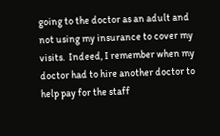going to the doctor as an adult and not using my insurance to cover my visits.  Indeed, I remember when my doctor had to hire another doctor to help pay for the staff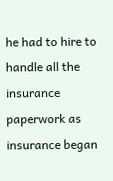he had to hire to handle all the insurance paperwork as insurance began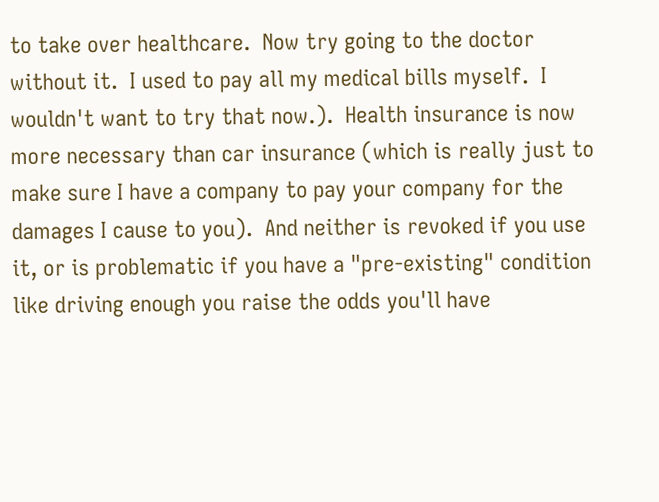to take over healthcare.  Now try going to the doctor without it.  I used to pay all my medical bills myself.  I wouldn't want to try that now.).  Health insurance is now more necessary than car insurance (which is really just to make sure I have a company to pay your company for the damages I cause to you).  And neither is revoked if you use it, or is problematic if you have a "pre-existing" condition like driving enough you raise the odds you'll have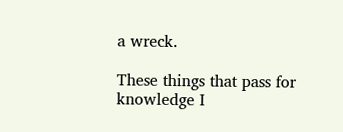a wreck.

These things that pass for knowledge I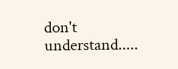don't understand.....